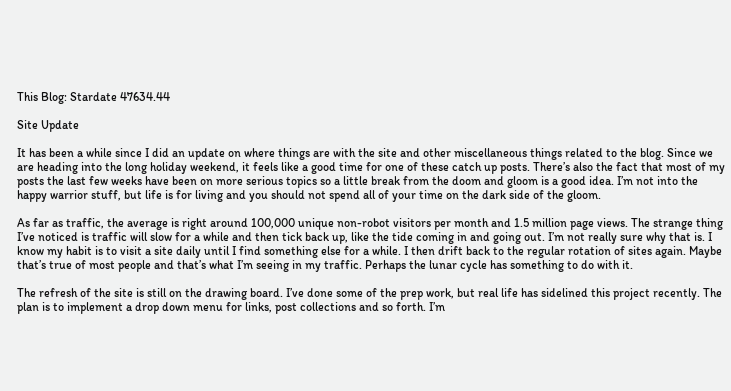This Blog: Stardate 47634.44

Site Update

It has been a while since I did an update on where things are with the site and other miscellaneous things related to the blog. Since we are heading into the long holiday weekend, it feels like a good time for one of these catch up posts. There’s also the fact that most of my posts the last few weeks have been on more serious topics so a little break from the doom and gloom is a good idea. I’m not into the happy warrior stuff, but life is for living and you should not spend all of your time on the dark side of the gloom.

As far as traffic, the average is right around 100,000 unique non-robot visitors per month and 1.5 million page views. The strange thing I’ve noticed is traffic will slow for a while and then tick back up, like the tide coming in and going out. I’m not really sure why that is. I know my habit is to visit a site daily until I find something else for a while. I then drift back to the regular rotation of sites again. Maybe that’s true of most people and that’s what I’m seeing in my traffic. Perhaps the lunar cycle has something to do with it.

The refresh of the site is still on the drawing board. I’ve done some of the prep work, but real life has sidelined this project recently. The plan is to implement a drop down menu for links, post collections and so forth. I’m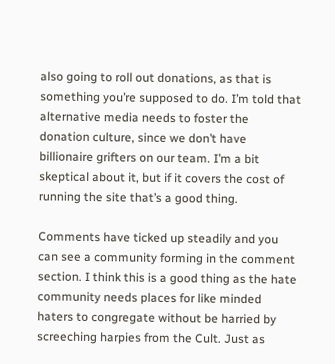also going to roll out donations, as that is something you’re supposed to do. I’m told that alternative media needs to foster the donation culture, since we don’t have billionaire grifters on our team. I’m a bit skeptical about it, but if it covers the cost of running the site that’s a good thing.

Comments have ticked up steadily and you can see a community forming in the comment section. I think this is a good thing as the hate community needs places for like minded haters to congregate without be harried by screeching harpies from the Cult. Just as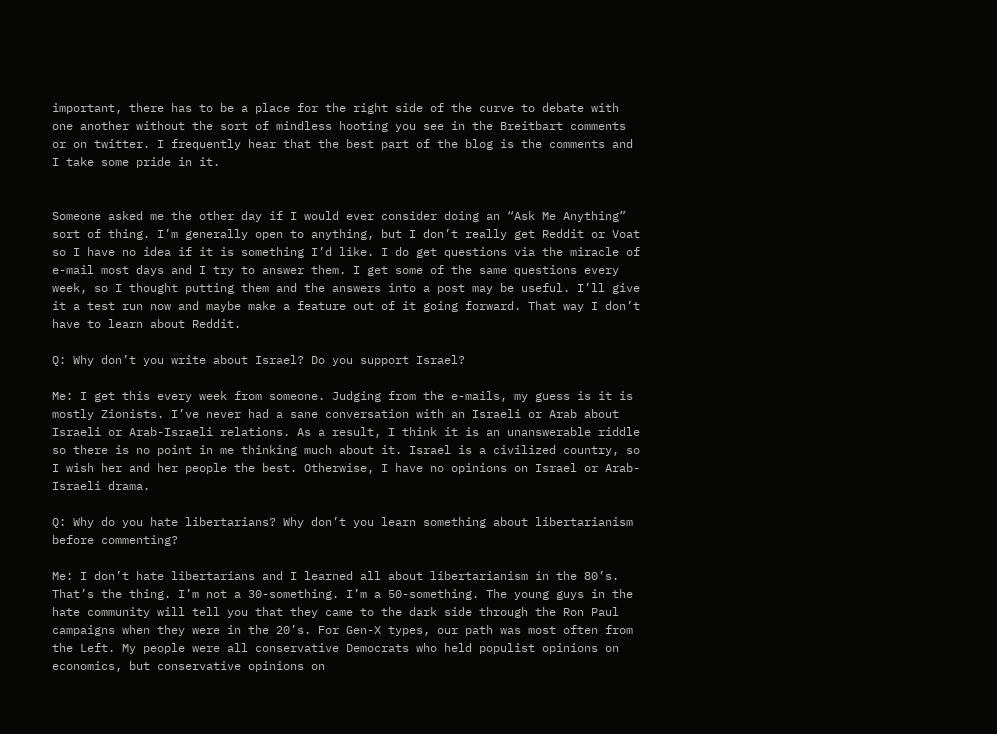important, there has to be a place for the right side of the curve to debate with one another without the sort of mindless hooting you see in the Breitbart comments or on twitter. I frequently hear that the best part of the blog is the comments and I take some pride in it.


Someone asked me the other day if I would ever consider doing an “Ask Me Anything” sort of thing. I’m generally open to anything, but I don’t really get Reddit or Voat so I have no idea if it is something I’d like. I do get questions via the miracle of e-mail most days and I try to answer them. I get some of the same questions every week, so I thought putting them and the answers into a post may be useful. I’ll give it a test run now and maybe make a feature out of it going forward. That way I don’t have to learn about Reddit.

Q: Why don’t you write about Israel? Do you support Israel?

Me: I get this every week from someone. Judging from the e-mails, my guess is it is mostly Zionists. I’ve never had a sane conversation with an Israeli or Arab about Israeli or Arab-Israeli relations. As a result, I think it is an unanswerable riddle so there is no point in me thinking much about it. Israel is a civilized country, so I wish her and her people the best. Otherwise, I have no opinions on Israel or Arab-Israeli drama.

Q: Why do you hate libertarians? Why don’t you learn something about libertarianism before commenting?

Me: I don’t hate libertarians and I learned all about libertarianism in the 80’s. That’s the thing. I’m not a 30-something. I’m a 50-something. The young guys in the hate community will tell you that they came to the dark side through the Ron Paul campaigns when they were in the 20’s. For Gen-X types, our path was most often from the Left. My people were all conservative Democrats who held populist opinions on economics, but conservative opinions on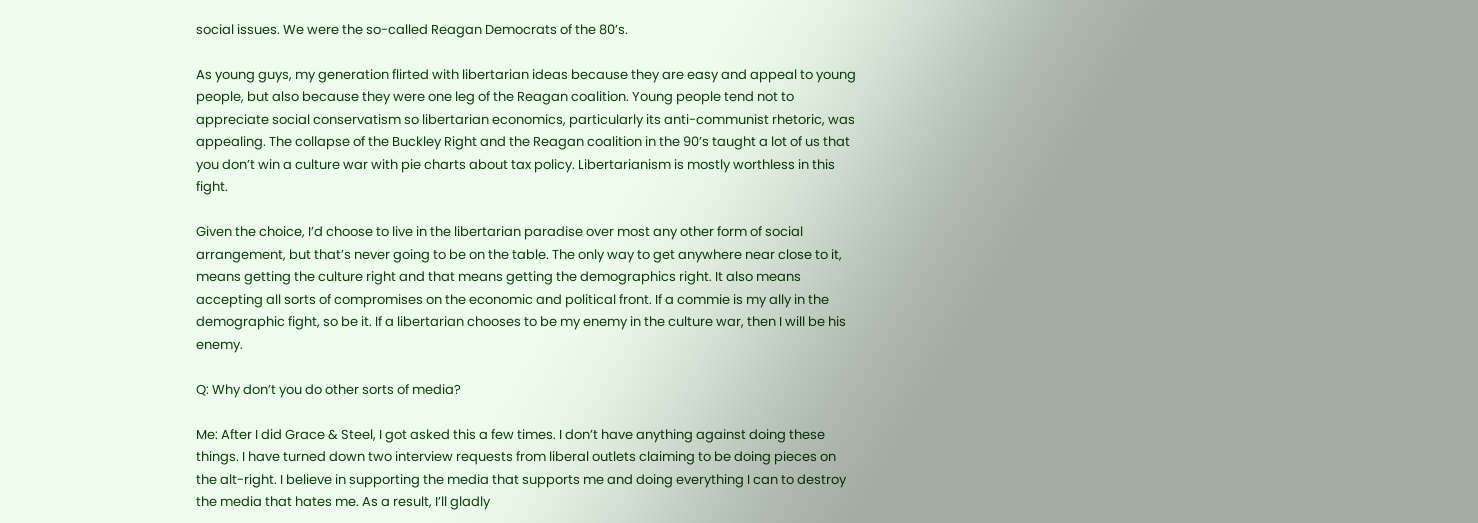social issues. We were the so-called Reagan Democrats of the 80’s.

As young guys, my generation flirted with libertarian ideas because they are easy and appeal to young people, but also because they were one leg of the Reagan coalition. Young people tend not to appreciate social conservatism so libertarian economics, particularly its anti-communist rhetoric, was appealing. The collapse of the Buckley Right and the Reagan coalition in the 90’s taught a lot of us that you don’t win a culture war with pie charts about tax policy. Libertarianism is mostly worthless in this fight.

Given the choice, I’d choose to live in the libertarian paradise over most any other form of social arrangement, but that’s never going to be on the table. The only way to get anywhere near close to it, means getting the culture right and that means getting the demographics right. It also means accepting all sorts of compromises on the economic and political front. If a commie is my ally in the demographic fight, so be it. If a libertarian chooses to be my enemy in the culture war, then I will be his enemy.

Q: Why don’t you do other sorts of media?

Me: After I did Grace & Steel, I got asked this a few times. I don’t have anything against doing these things. I have turned down two interview requests from liberal outlets claiming to be doing pieces on the alt-right. I believe in supporting the media that supports me and doing everything I can to destroy the media that hates me. As a result, I’ll gladly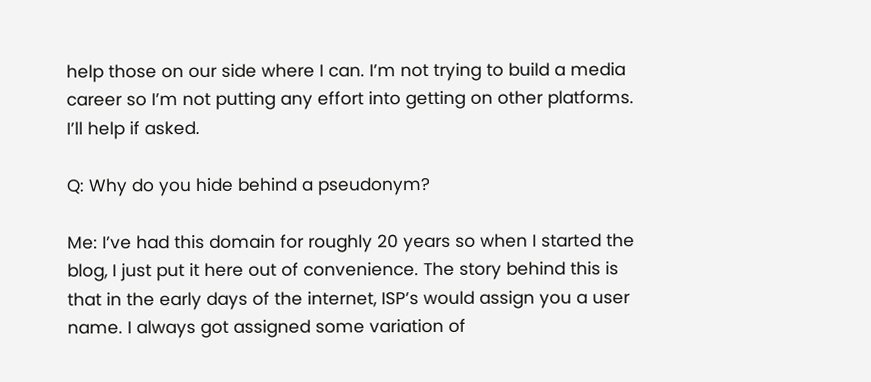help those on our side where I can. I’m not trying to build a media career so I’m not putting any effort into getting on other platforms. I’ll help if asked.

Q: Why do you hide behind a pseudonym?

Me: I’ve had this domain for roughly 20 years so when I started the blog, I just put it here out of convenience. The story behind this is that in the early days of the internet, ISP’s would assign you a user name. I always got assigned some variation of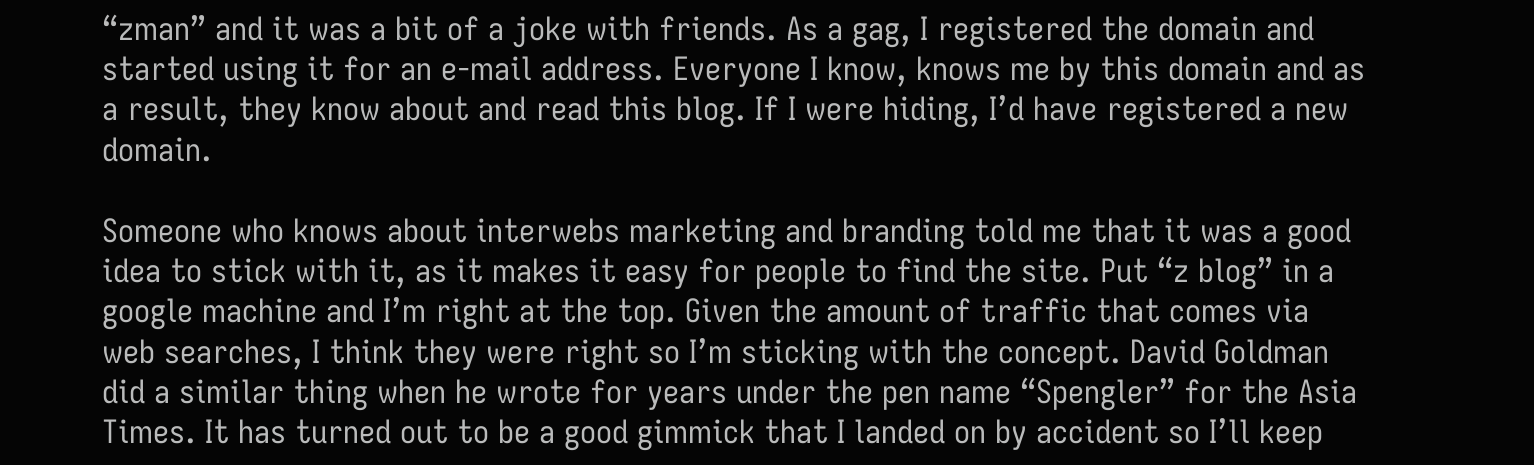“zman” and it was a bit of a joke with friends. As a gag, I registered the domain and started using it for an e-mail address. Everyone I know, knows me by this domain and as a result, they know about and read this blog. If I were hiding, I’d have registered a new domain.

Someone who knows about interwebs marketing and branding told me that it was a good idea to stick with it, as it makes it easy for people to find the site. Put “z blog” in a google machine and I’m right at the top. Given the amount of traffic that comes via web searches, I think they were right so I’m sticking with the concept. David Goldman did a similar thing when he wrote for years under the pen name “Spengler” for the Asia Times. It has turned out to be a good gimmick that I landed on by accident so I’ll keep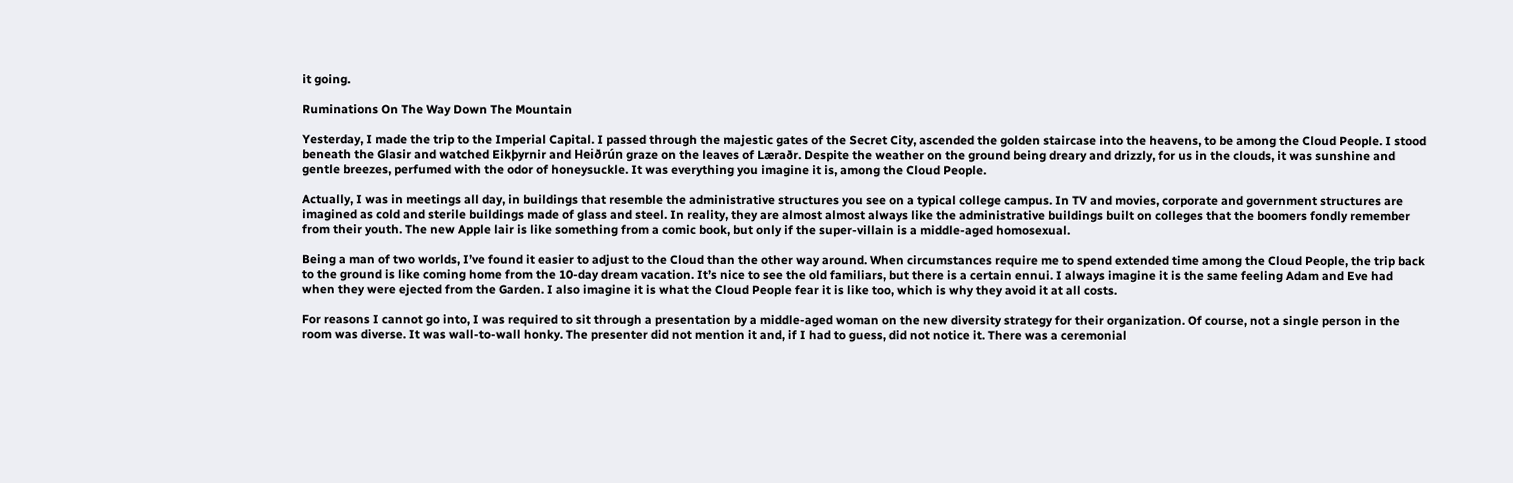it going.

Ruminations On The Way Down The Mountain

Yesterday, I made the trip to the Imperial Capital. I passed through the majestic gates of the Secret City, ascended the golden staircase into the heavens, to be among the Cloud People. I stood beneath the Glasir and watched Eikþyrnir and Heiðrún graze on the leaves of Læraðr. Despite the weather on the ground being dreary and drizzly, for us in the clouds, it was sunshine and gentle breezes, perfumed with the odor of honeysuckle. It was everything you imagine it is, among the Cloud People.

Actually, I was in meetings all day, in buildings that resemble the administrative structures you see on a typical college campus. In TV and movies, corporate and government structures are imagined as cold and sterile buildings made of glass and steel. In reality, they are almost almost always like the administrative buildings built on colleges that the boomers fondly remember from their youth. The new Apple lair is like something from a comic book, but only if the super-villain is a middle-aged homosexual.

Being a man of two worlds, I’ve found it easier to adjust to the Cloud than the other way around. When circumstances require me to spend extended time among the Cloud People, the trip back to the ground is like coming home from the 10-day dream vacation. It’s nice to see the old familiars, but there is a certain ennui. I always imagine it is the same feeling Adam and Eve had when they were ejected from the Garden. I also imagine it is what the Cloud People fear it is like too, which is why they avoid it at all costs.

For reasons I cannot go into, I was required to sit through a presentation by a middle-aged woman on the new diversity strategy for their organization. Of course, not a single person in the room was diverse. It was wall-to-wall honky. The presenter did not mention it and, if I had to guess, did not notice it. There was a ceremonial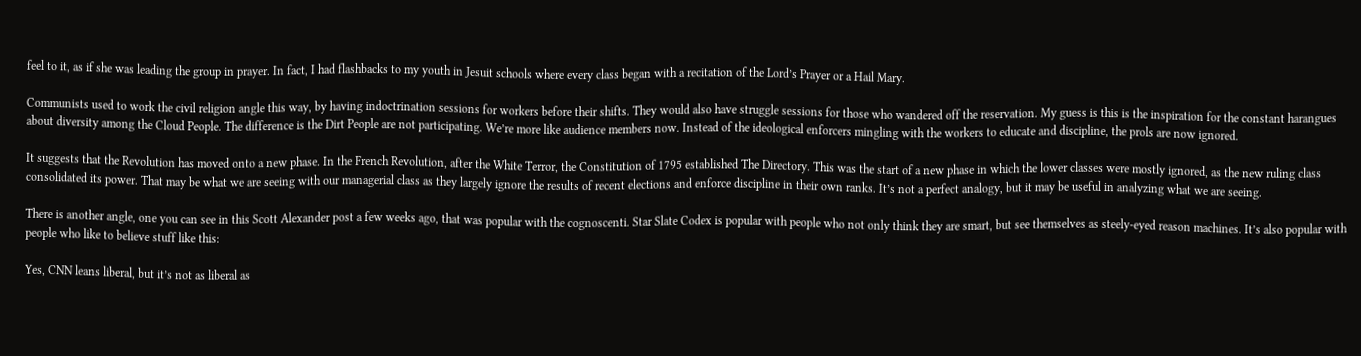feel to it, as if she was leading the group in prayer. In fact, I had flashbacks to my youth in Jesuit schools where every class began with a recitation of the Lord’s Prayer or a Hail Mary.

Communists used to work the civil religion angle this way, by having indoctrination sessions for workers before their shifts. They would also have struggle sessions for those who wandered off the reservation. My guess is this is the inspiration for the constant harangues about diversity among the Cloud People. The difference is the Dirt People are not participating. We’re more like audience members now. Instead of the ideological enforcers mingling with the workers to educate and discipline, the prols are now ignored.

It suggests that the Revolution has moved onto a new phase. In the French Revolution, after the White Terror, the Constitution of 1795 established The Directory. This was the start of a new phase in which the lower classes were mostly ignored, as the new ruling class consolidated its power. That may be what we are seeing with our managerial class as they largely ignore the results of recent elections and enforce discipline in their own ranks. It’s not a perfect analogy, but it may be useful in analyzing what we are seeing.

There is another angle, one you can see in this Scott Alexander post a few weeks ago, that was popular with the cognoscenti. Star Slate Codex is popular with people who not only think they are smart, but see themselves as steely-eyed reason machines. It’s also popular with people who like to believe stuff like this:

Yes, CNN leans liberal, but it’s not as liberal as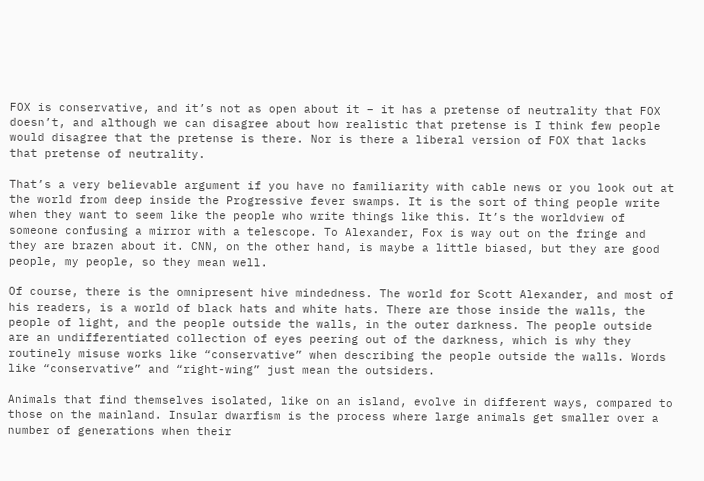FOX is conservative, and it’s not as open about it – it has a pretense of neutrality that FOX doesn’t, and although we can disagree about how realistic that pretense is I think few people would disagree that the pretense is there. Nor is there a liberal version of FOX that lacks that pretense of neutrality.

That’s a very believable argument if you have no familiarity with cable news or you look out at the world from deep inside the Progressive fever swamps. It is the sort of thing people write when they want to seem like the people who write things like this. It’s the worldview of someone confusing a mirror with a telescope. To Alexander, Fox is way out on the fringe and they are brazen about it. CNN, on the other hand, is maybe a little biased, but they are good people, my people, so they mean well.

Of course, there is the omnipresent hive mindedness. The world for Scott Alexander, and most of his readers, is a world of black hats and white hats. There are those inside the walls, the people of light, and the people outside the walls, in the outer darkness. The people outside are an undifferentiated collection of eyes peering out of the darkness, which is why they routinely misuse works like “conservative” when describing the people outside the walls. Words like “conservative” and “right-wing” just mean the outsiders.

Animals that find themselves isolated, like on an island, evolve in different ways, compared to those on the mainland. Insular dwarfism is the process where large animals get smaller over a number of generations when their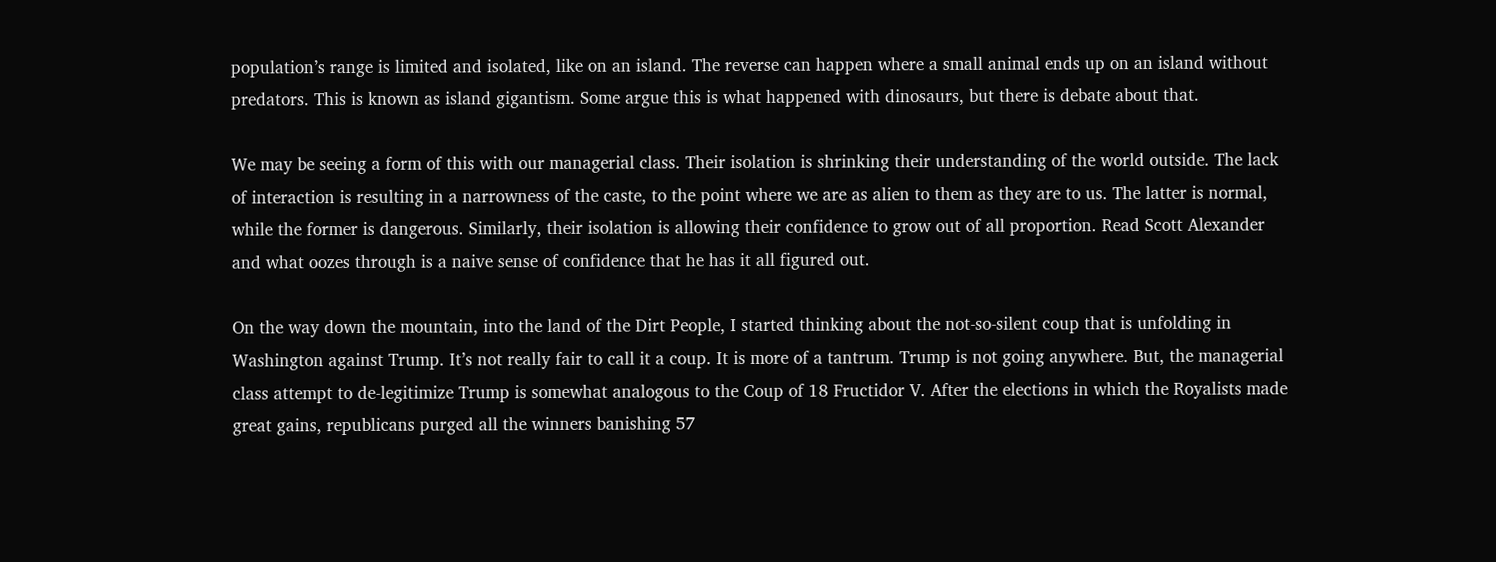population’s range is limited and isolated, like on an island. The reverse can happen where a small animal ends up on an island without predators. This is known as island gigantism. Some argue this is what happened with dinosaurs, but there is debate about that.

We may be seeing a form of this with our managerial class. Their isolation is shrinking their understanding of the world outside. The lack of interaction is resulting in a narrowness of the caste, to the point where we are as alien to them as they are to us. The latter is normal, while the former is dangerous. Similarly, their isolation is allowing their confidence to grow out of all proportion. Read Scott Alexander and what oozes through is a naive sense of confidence that he has it all figured out.

On the way down the mountain, into the land of the Dirt People, I started thinking about the not-so-silent coup that is unfolding in Washington against Trump. It’s not really fair to call it a coup. It is more of a tantrum. Trump is not going anywhere. But, the managerial class attempt to de-legitimize Trump is somewhat analogous to the Coup of 18 Fructidor V. After the elections in which the Royalists made great gains, republicans purged all the winners banishing 57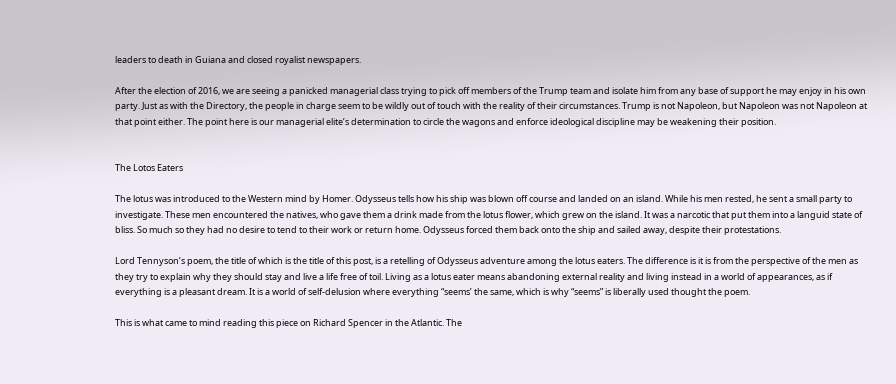leaders to death in Guiana and closed royalist newspapers.

After the election of 2016, we are seeing a panicked managerial class trying to pick off members of the Trump team and isolate him from any base of support he may enjoy in his own party. Just as with the Directory, the people in charge seem to be wildly out of touch with the reality of their circumstances. Trump is not Napoleon, but Napoleon was not Napoleon at that point either. The point here is our managerial elite’s determination to circle the wagons and enforce ideological discipline may be weakening their position.


The Lotos Eaters

The lotus was introduced to the Western mind by Homer. Odysseus tells how his ship was blown off course and landed on an island. While his men rested, he sent a small party to investigate. These men encountered the natives, who gave them a drink made from the lotus flower, which grew on the island. It was a narcotic that put them into a languid state of bliss. So much so they had no desire to tend to their work or return home. Odysseus forced them back onto the ship and sailed away, despite their protestations.

Lord Tennyson’s poem, the title of which is the title of this post, is a retelling of Odysseus adventure among the lotus eaters. The difference is it is from the perspective of the men as they try to explain why they should stay and live a life free of toil. Living as a lotus eater means abandoning external reality and living instead in a world of appearances, as if everything is a pleasant dream. It is a world of self-delusion where everything “seems’ the same, which is why “seems” is liberally used thought the poem.

This is what came to mind reading this piece on Richard Spencer in the Atlantic. The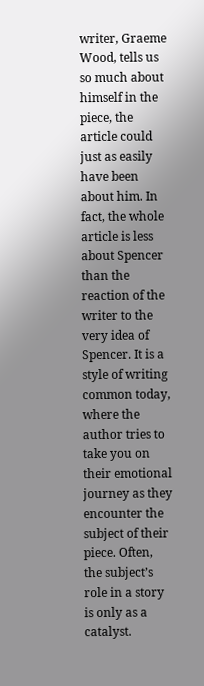writer, Graeme Wood, tells us so much about himself in the piece, the article could just as easily have been about him. In fact, the whole article is less about Spencer than the reaction of the writer to the very idea of Spencer. It is a style of writing common today, where the author tries to take you on their emotional journey as they encounter the subject of their piece. Often, the subject’s role in a story is only as a catalyst.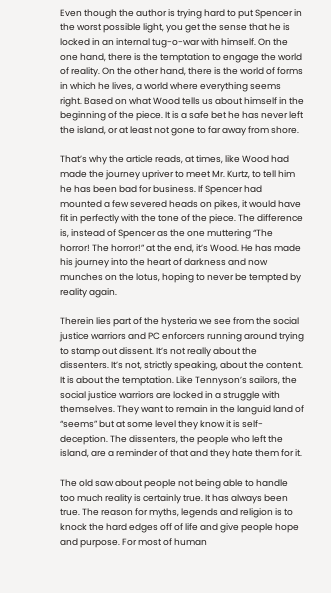Even though the author is trying hard to put Spencer in the worst possible light, you get the sense that he is locked in an internal tug-o-war with himself. On the one hand, there is the temptation to engage the world of reality. On the other hand, there is the world of forms in which he lives, a world where everything seems right. Based on what Wood tells us about himself in the beginning of the piece. It is a safe bet he has never left the island, or at least not gone to far away from shore.

That’s why the article reads, at times, like Wood had made the journey upriver to meet Mr. Kurtz, to tell him he has been bad for business. If Spencer had mounted a few severed heads on pikes, it would have fit in perfectly with the tone of the piece. The difference is, instead of Spencer as the one muttering “The horror! The horror!” at the end, it’s Wood. He has made his journey into the heart of darkness and now munches on the lotus, hoping to never be tempted by reality again.

Therein lies part of the hysteria we see from the social justice warriors and PC enforcers running around trying to stamp out dissent. It’s not really about the dissenters. It’s not, strictly speaking, about the content. It is about the temptation. Like Tennyson’s sailors, the social justice warriors are locked in a struggle with themselves. They want to remain in the languid land of “seems” but at some level they know it is self-deception. The dissenters, the people who left the island, are a reminder of that and they hate them for it.

The old saw about people not being able to handle too much reality is certainly true. It has always been true. The reason for myths, legends and religion is to knock the hard edges off of life and give people hope and purpose. For most of human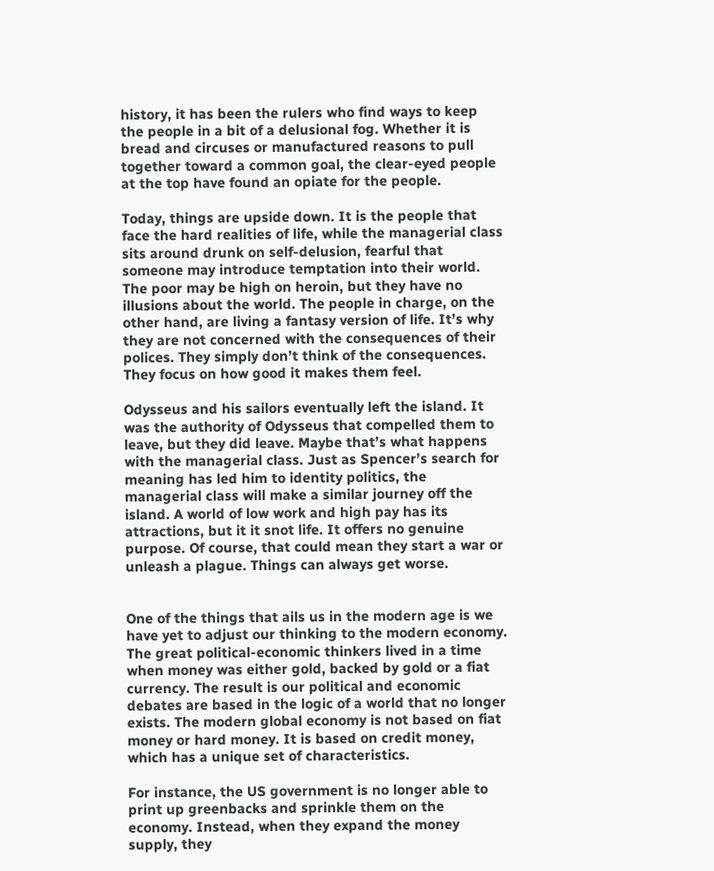history, it has been the rulers who find ways to keep the people in a bit of a delusional fog. Whether it is bread and circuses or manufactured reasons to pull together toward a common goal, the clear-eyed people at the top have found an opiate for the people.

Today, things are upside down. It is the people that face the hard realities of life, while the managerial class sits around drunk on self-delusion, fearful that someone may introduce temptation into their world. The poor may be high on heroin, but they have no illusions about the world. The people in charge, on the other hand, are living a fantasy version of life. It’s why they are not concerned with the consequences of their polices. They simply don’t think of the consequences. They focus on how good it makes them feel.

Odysseus and his sailors eventually left the island. It was the authority of Odysseus that compelled them to leave, but they did leave. Maybe that’s what happens with the managerial class. Just as Spencer’s search for meaning has led him to identity politics, the managerial class will make a similar journey off the island. A world of low work and high pay has its attractions, but it it snot life. It offers no genuine purpose. Of course, that could mean they start a war or unleash a plague. Things can always get worse.


One of the things that ails us in the modern age is we have yet to adjust our thinking to the modern economy. The great political-economic thinkers lived in a time when money was either gold, backed by gold or a fiat currency. The result is our political and economic debates are based in the logic of a world that no longer exists. The modern global economy is not based on fiat money or hard money. It is based on credit money, which has a unique set of characteristics.

For instance, the US government is no longer able to print up greenbacks and sprinkle them on the economy. Instead, when they expand the money supply, they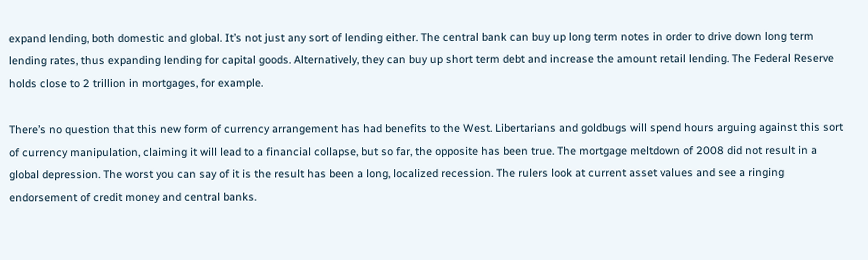expand lending, both domestic and global. It’s not just any sort of lending either. The central bank can buy up long term notes in order to drive down long term lending rates, thus expanding lending for capital goods. Alternatively, they can buy up short term debt and increase the amount retail lending. The Federal Reserve holds close to 2 trillion in mortgages, for example.

There’s no question that this new form of currency arrangement has had benefits to the West. Libertarians and goldbugs will spend hours arguing against this sort of currency manipulation, claiming it will lead to a financial collapse, but so far, the opposite has been true. The mortgage meltdown of 2008 did not result in a global depression. The worst you can say of it is the result has been a long, localized recession. The rulers look at current asset values and see a ringing endorsement of credit money and central banks.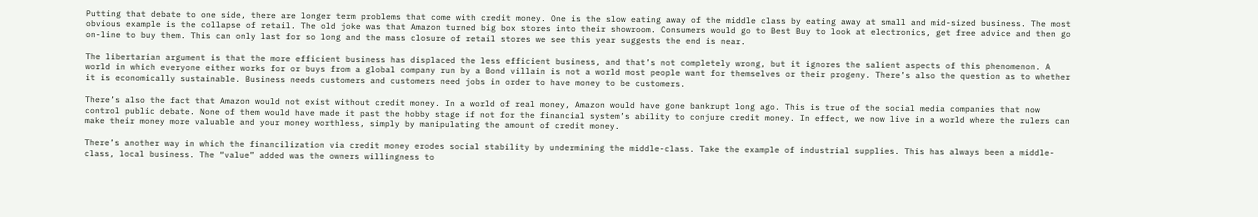Putting that debate to one side, there are longer term problems that come with credit money. One is the slow eating away of the middle class by eating away at small and mid-sized business. The most obvious example is the collapse of retail. The old joke was that Amazon turned big box stores into their showroom. Consumers would go to Best Buy to look at electronics, get free advice and then go on-line to buy them. This can only last for so long and the mass closure of retail stores we see this year suggests the end is near.

The libertarian argument is that the more efficient business has displaced the less efficient business, and that’s not completely wrong, but it ignores the salient aspects of this phenomenon. A world in which everyone either works for or buys from a global company run by a Bond villain is not a world most people want for themselves or their progeny. There’s also the question as to whether it is economically sustainable. Business needs customers and customers need jobs in order to have money to be customers.

There’s also the fact that Amazon would not exist without credit money. In a world of real money, Amazon would have gone bankrupt long ago. This is true of the social media companies that now control public debate. None of them would have made it past the hobby stage if not for the financial system’s ability to conjure credit money. In effect, we now live in a world where the rulers can make their money more valuable and your money worthless, simply by manipulating the amount of credit money.

There’s another way in which the financilization via credit money erodes social stability by undermining the middle-class. Take the example of industrial supplies. This has always been a middle-class, local business. The “value” added was the owners willingness to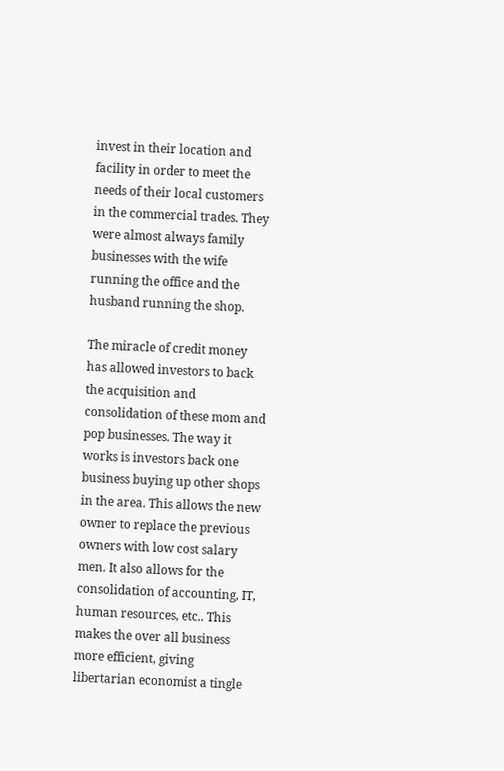invest in their location and facility in order to meet the needs of their local customers in the commercial trades. They were almost always family businesses with the wife running the office and the husband running the shop.

The miracle of credit money has allowed investors to back the acquisition and consolidation of these mom and pop businesses. The way it works is investors back one business buying up other shops in the area. This allows the new owner to replace the previous owners with low cost salary men. It also allows for the consolidation of accounting, IT, human resources, etc.. This makes the over all business more efficient, giving libertarian economist a tingle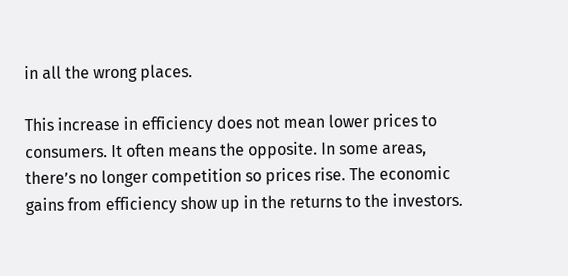in all the wrong places.

This increase in efficiency does not mean lower prices to consumers. It often means the opposite. In some areas, there’s no longer competition so prices rise. The economic gains from efficiency show up in the returns to the investors.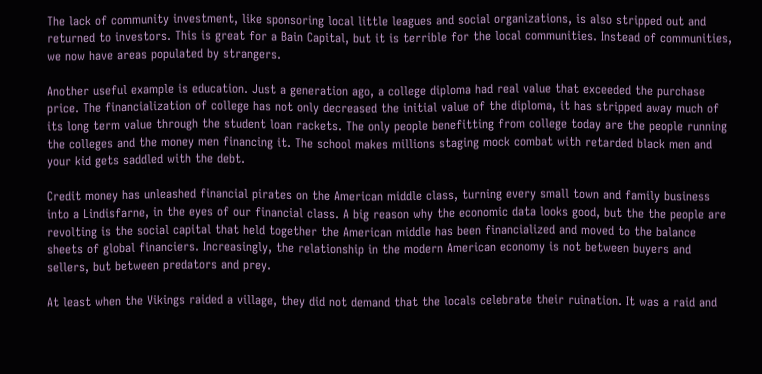The lack of community investment, like sponsoring local little leagues and social organizations, is also stripped out and returned to investors. This is great for a Bain Capital, but it is terrible for the local communities. Instead of communities, we now have areas populated by strangers.

Another useful example is education. Just a generation ago, a college diploma had real value that exceeded the purchase price. The financialization of college has not only decreased the initial value of the diploma, it has stripped away much of its long term value through the student loan rackets. The only people benefitting from college today are the people running the colleges and the money men financing it. The school makes millions staging mock combat with retarded black men and your kid gets saddled with the debt.

Credit money has unleashed financial pirates on the American middle class, turning every small town and family business into a Lindisfarne, in the eyes of our financial class. A big reason why the economic data looks good, but the the people are revolting is the social capital that held together the American middle has been financialized and moved to the balance sheets of global financiers. Increasingly, the relationship in the modern American economy is not between buyers and sellers, but between predators and prey.

At least when the Vikings raided a village, they did not demand that the locals celebrate their ruination. It was a raid and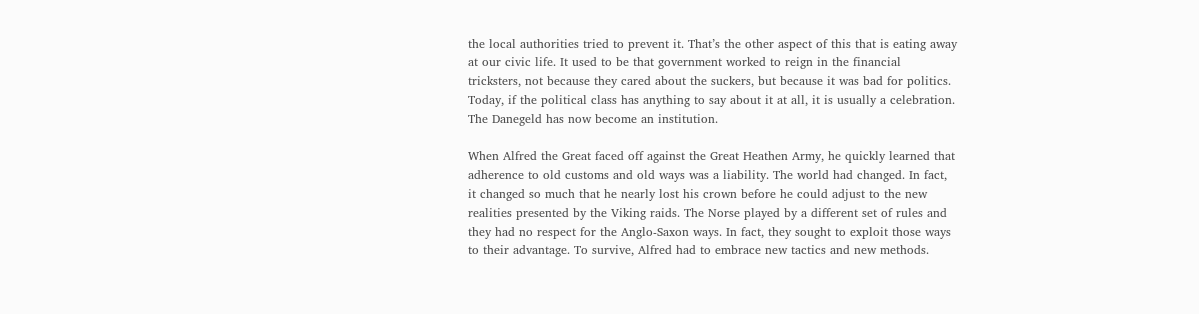the local authorities tried to prevent it. That’s the other aspect of this that is eating away at our civic life. It used to be that government worked to reign in the financial tricksters, not because they cared about the suckers, but because it was bad for politics. Today, if the political class has anything to say about it at all, it is usually a celebration. The Danegeld has now become an institution.

When Alfred the Great faced off against the Great Heathen Army, he quickly learned that adherence to old customs and old ways was a liability. The world had changed. In fact, it changed so much that he nearly lost his crown before he could adjust to the new realities presented by the Viking raids. The Norse played by a different set of rules and they had no respect for the Anglo-Saxon ways. In fact, they sought to exploit those ways to their advantage. To survive, Alfred had to embrace new tactics and new methods.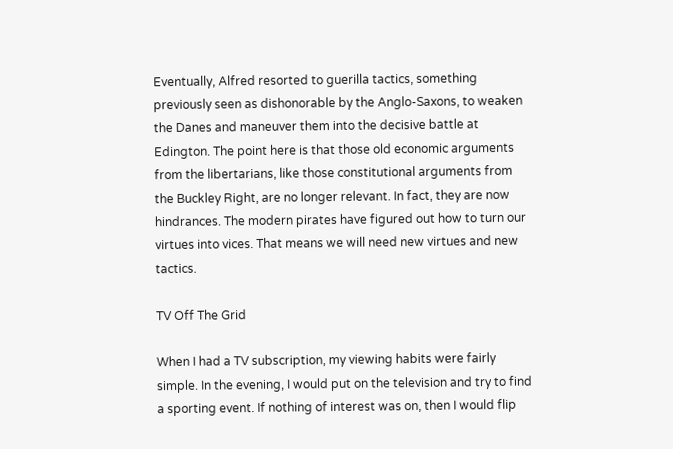Eventually, Alfred resorted to guerilla tactics, something previously seen as dishonorable by the Anglo-Saxons, to weaken the Danes and maneuver them into the decisive battle at Edington. The point here is that those old economic arguments from the libertarians, like those constitutional arguments from the Buckley Right, are no longer relevant. In fact, they are now hindrances. The modern pirates have figured out how to turn our virtues into vices. That means we will need new virtues and new tactics.

TV Off The Grid

When I had a TV subscription, my viewing habits were fairly simple. In the evening, I would put on the television and try to find a sporting event. If nothing of interest was on, then I would flip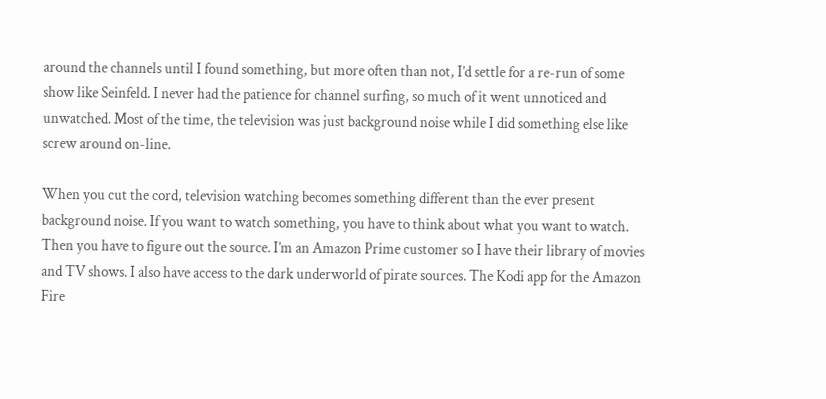around the channels until I found something, but more often than not, I’d settle for a re-run of some show like Seinfeld. I never had the patience for channel surfing, so much of it went unnoticed and unwatched. Most of the time, the television was just background noise while I did something else like screw around on-line.

When you cut the cord, television watching becomes something different than the ever present background noise. If you want to watch something, you have to think about what you want to watch. Then you have to figure out the source. I’m an Amazon Prime customer so I have their library of movies and TV shows. I also have access to the dark underworld of pirate sources. The Kodi app for the Amazon Fire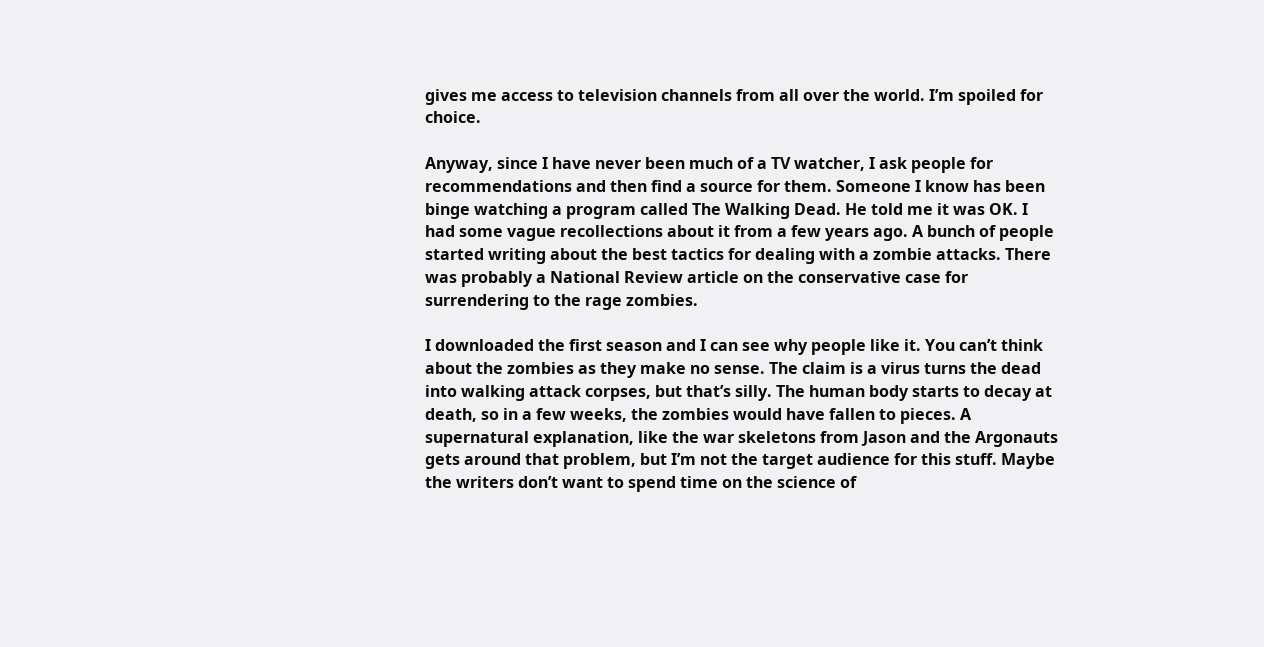gives me access to television channels from all over the world. I’m spoiled for choice.

Anyway, since I have never been much of a TV watcher, I ask people for recommendations and then find a source for them. Someone I know has been binge watching a program called The Walking Dead. He told me it was OK. I had some vague recollections about it from a few years ago. A bunch of people started writing about the best tactics for dealing with a zombie attacks. There was probably a National Review article on the conservative case for surrendering to the rage zombies.

I downloaded the first season and I can see why people like it. You can’t think about the zombies as they make no sense. The claim is a virus turns the dead into walking attack corpses, but that’s silly. The human body starts to decay at death, so in a few weeks, the zombies would have fallen to pieces. A supernatural explanation, like the war skeletons from Jason and the Argonauts gets around that problem, but I’m not the target audience for this stuff. Maybe the writers don’t want to spend time on the science of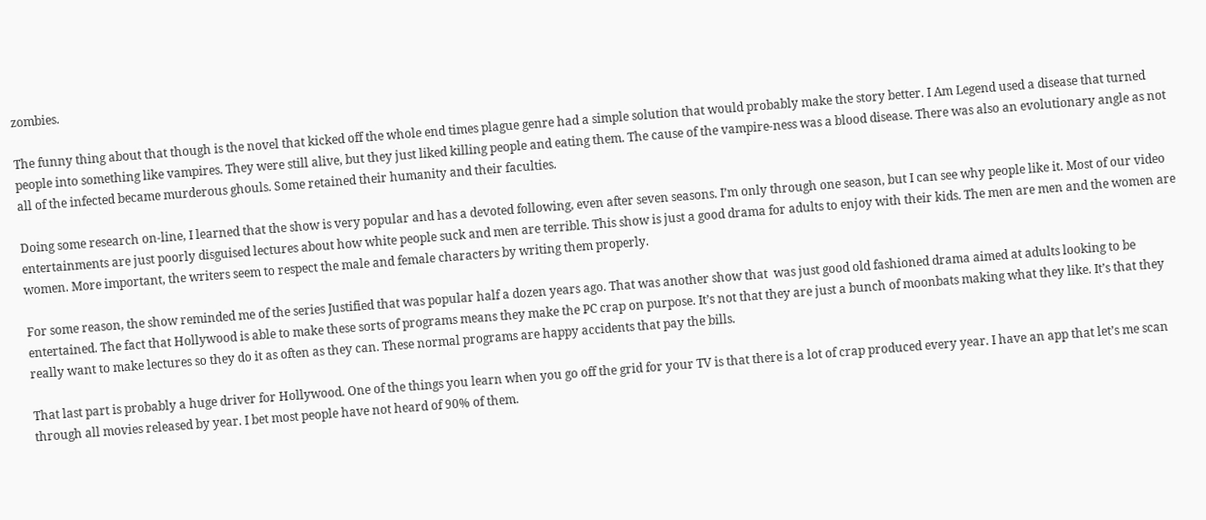zombies.

The funny thing about that though is the novel that kicked off the whole end times plague genre had a simple solution that would probably make the story better. I Am Legend used a disease that turned people into something like vampires. They were still alive, but they just liked killing people and eating them. The cause of the vampire-ness was a blood disease. There was also an evolutionary angle as not all of the infected became murderous ghouls. Some retained their humanity and their faculties.

Doing some research on-line, I learned that the show is very popular and has a devoted following, even after seven seasons. I’m only through one season, but I can see why people like it. Most of our video entertainments are just poorly disguised lectures about how white people suck and men are terrible. This show is just a good drama for adults to enjoy with their kids. The men are men and the women are women. More important, the writers seem to respect the male and female characters by writing them properly.

For some reason, the show reminded me of the series Justified that was popular half a dozen years ago. That was another show that  was just good old fashioned drama aimed at adults looking to be entertained. The fact that Hollywood is able to make these sorts of programs means they make the PC crap on purpose. It’s not that they are just a bunch of moonbats making what they like. It’s that they really want to make lectures so they do it as often as they can. These normal programs are happy accidents that pay the bills.

That last part is probably a huge driver for Hollywood. One of the things you learn when you go off the grid for your TV is that there is a lot of crap produced every year. I have an app that let’s me scan through all movies released by year. I bet most people have not heard of 90% of them.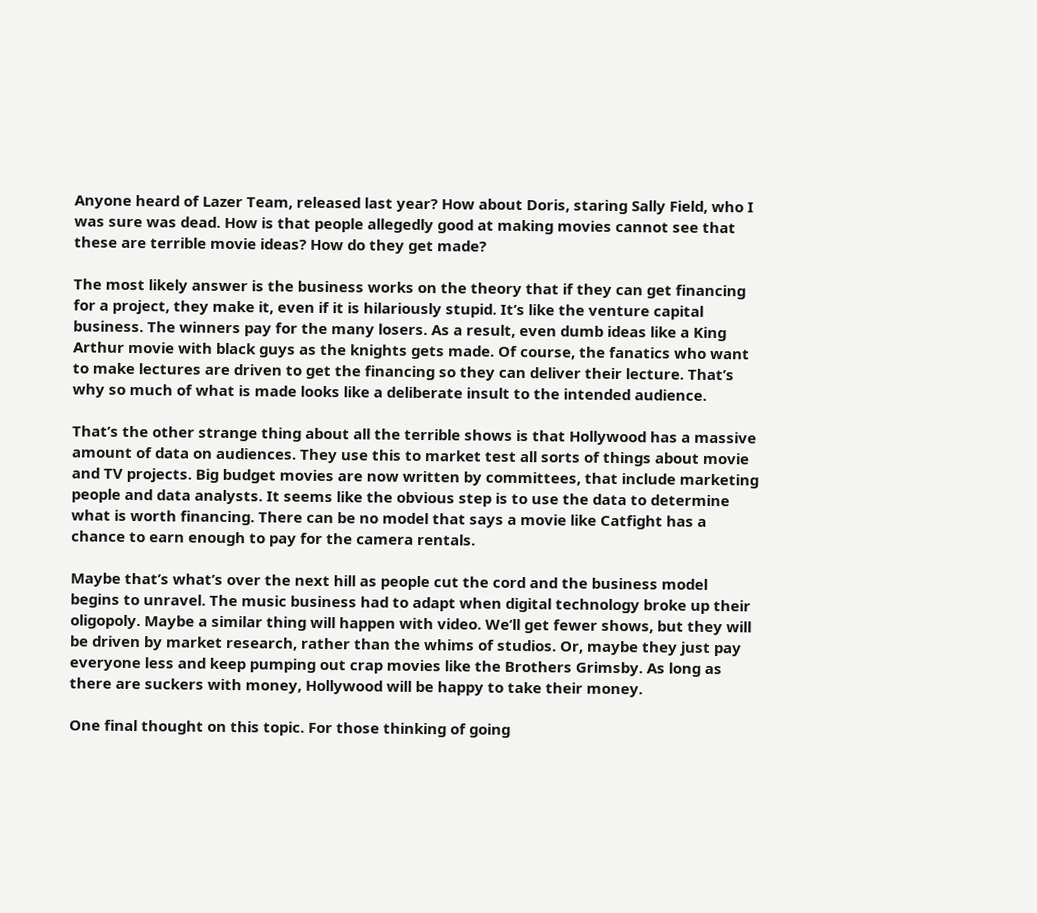Anyone heard of Lazer Team, released last year? How about Doris, staring Sally Field, who I was sure was dead. How is that people allegedly good at making movies cannot see that these are terrible movie ideas? How do they get made?

The most likely answer is the business works on the theory that if they can get financing for a project, they make it, even if it is hilariously stupid. It’s like the venture capital business. The winners pay for the many losers. As a result, even dumb ideas like a King Arthur movie with black guys as the knights gets made. Of course, the fanatics who want to make lectures are driven to get the financing so they can deliver their lecture. That’s why so much of what is made looks like a deliberate insult to the intended audience.

That’s the other strange thing about all the terrible shows is that Hollywood has a massive amount of data on audiences. They use this to market test all sorts of things about movie and TV projects. Big budget movies are now written by committees, that include marketing people and data analysts. It seems like the obvious step is to use the data to determine what is worth financing. There can be no model that says a movie like Catfight has a chance to earn enough to pay for the camera rentals.

Maybe that’s what’s over the next hill as people cut the cord and the business model begins to unravel. The music business had to adapt when digital technology broke up their oligopoly. Maybe a similar thing will happen with video. We’ll get fewer shows, but they will be driven by market research, rather than the whims of studios. Or, maybe they just pay everyone less and keep pumping out crap movies like the Brothers Grimsby. As long as there are suckers with money, Hollywood will be happy to take their money.

One final thought on this topic. For those thinking of going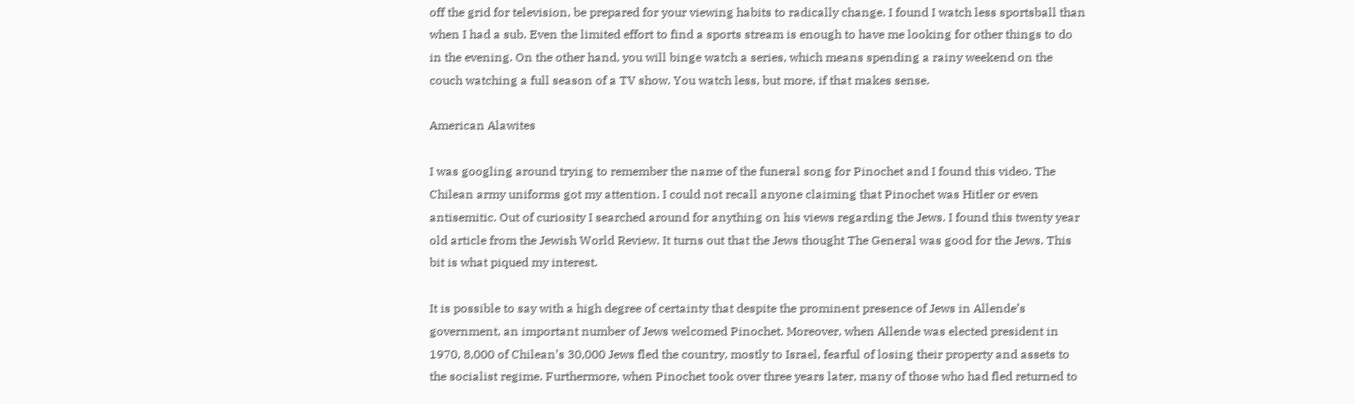off the grid for television, be prepared for your viewing habits to radically change. I found I watch less sportsball than when I had a sub. Even the limited effort to find a sports stream is enough to have me looking for other things to do in the evening. On the other hand, you will binge watch a series, which means spending a rainy weekend on the couch watching a full season of a TV show. You watch less, but more, if that makes sense.

American Alawites

I was googling around trying to remember the name of the funeral song for Pinochet and I found this video. The Chilean army uniforms got my attention. I could not recall anyone claiming that Pinochet was Hitler or even antisemitic. Out of curiosity I searched around for anything on his views regarding the Jews. I found this twenty year old article from the Jewish World Review. It turns out that the Jews thought The General was good for the Jews. This bit is what piqued my interest.

It is possible to say with a high degree of certainty that despite the prominent presence of Jews in Allende’s government, an important number of Jews welcomed Pinochet. Moreover, when Allende was elected president in 1970, 8,000 of Chilean’s 30,000 Jews fled the country, mostly to Israel, fearful of losing their property and assets to the socialist regime. Furthermore, when Pinochet took over three years later, many of those who had fled returned to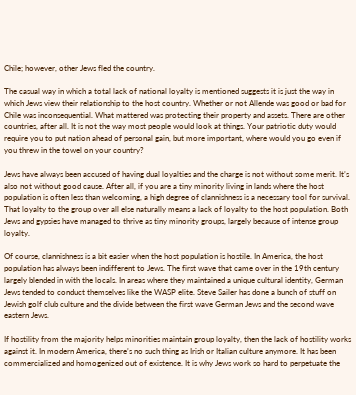Chile; however, other Jews fled the country.

The casual way in which a total lack of national loyalty is mentioned suggests it is just the way in which Jews view their relationship to the host country. Whether or not Allende was good or bad for Chile was inconsequential. What mattered was protecting their property and assets. There are other countries, after all. It is not the way most people would look at things. Your patriotic duty would require you to put nation ahead of personal gain, but more important, where would you go even if you threw in the towel on your country?

Jews have always been accused of having dual loyalties and the charge is not without some merit. It’s also not without good cause. After all, if you are a tiny minority living in lands where the host population is often less than welcoming, a high degree of clannishness is a necessary tool for survival. That loyalty to the group over all else naturally means a lack of loyalty to the host population. Both Jews and gypsies have managed to thrive as tiny minority groups, largely because of intense group loyalty.

Of course, clannishness is a bit easier when the host population is hostile. In America, the host population has always been indifferent to Jews. The first wave that came over in the 19th century largely blended in with the locals. In areas where they maintained a unique cultural identity, German Jews tended to conduct themselves like the WASP elite. Steve Sailer has done a bunch of stuff on Jewish golf club culture and the divide between the first wave German Jews and the second wave eastern Jews.

If hostility from the majority helps minorities maintain group loyalty, then the lack of hostility works against it. In modern America, there’s no such thing as Irish or Italian culture anymore. It has been commercialized and homogenized out of existence. It is why Jews work so hard to perpetuate the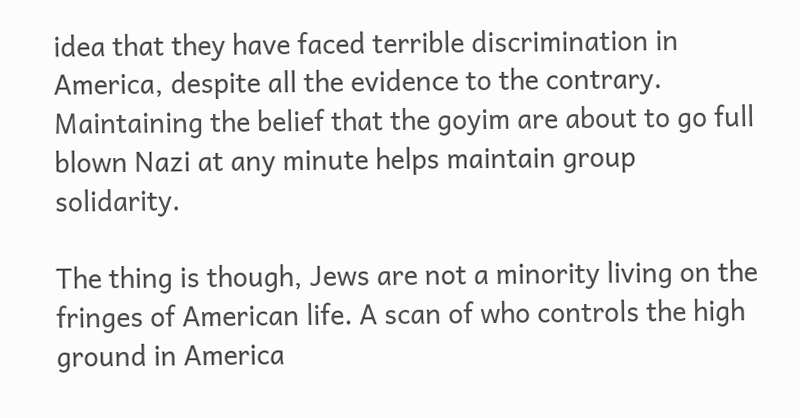idea that they have faced terrible discrimination in America, despite all the evidence to the contrary. Maintaining the belief that the goyim are about to go full blown Nazi at any minute helps maintain group solidarity.

The thing is though, Jews are not a minority living on the fringes of American life. A scan of who controls the high ground in America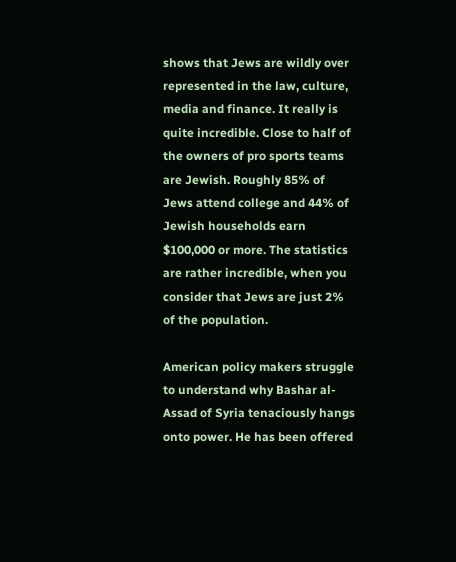shows that Jews are wildly over represented in the law, culture, media and finance. It really is quite incredible. Close to half of the owners of pro sports teams are Jewish. Roughly 85% of Jews attend college and 44% of Jewish households earn $100,000 or more. The statistics are rather incredible, when you consider that Jews are just 2% of the population.

American policy makers struggle to understand why Bashar al-Assad of Syria tenaciously hangs onto power. He has been offered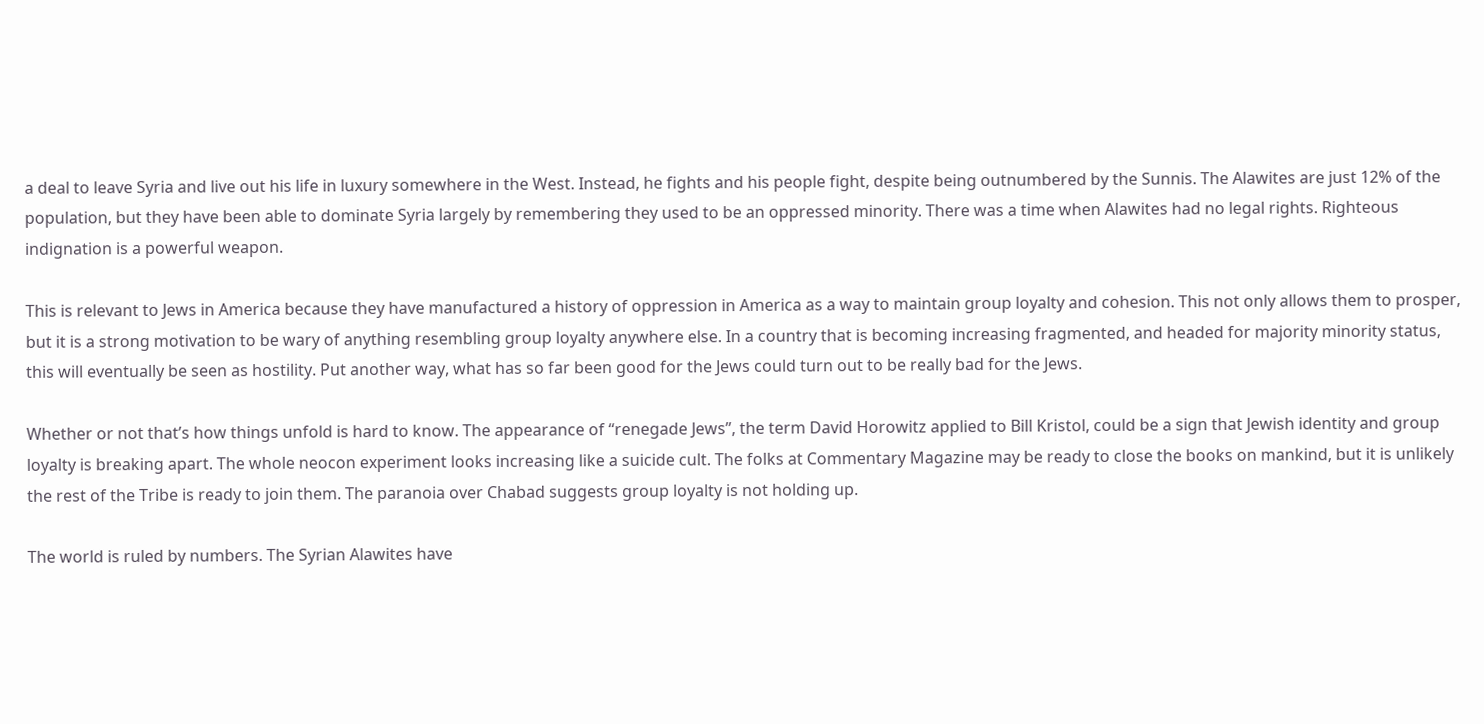a deal to leave Syria and live out his life in luxury somewhere in the West. Instead, he fights and his people fight, despite being outnumbered by the Sunnis. The Alawites are just 12% of the population, but they have been able to dominate Syria largely by remembering they used to be an oppressed minority. There was a time when Alawites had no legal rights. Righteous indignation is a powerful weapon.

This is relevant to Jews in America because they have manufactured a history of oppression in America as a way to maintain group loyalty and cohesion. This not only allows them to prosper, but it is a strong motivation to be wary of anything resembling group loyalty anywhere else. In a country that is becoming increasing fragmented, and headed for majority minority status, this will eventually be seen as hostility. Put another way, what has so far been good for the Jews could turn out to be really bad for the Jews.

Whether or not that’s how things unfold is hard to know. The appearance of “renegade Jews”, the term David Horowitz applied to Bill Kristol, could be a sign that Jewish identity and group loyalty is breaking apart. The whole neocon experiment looks increasing like a suicide cult. The folks at Commentary Magazine may be ready to close the books on mankind, but it is unlikely the rest of the Tribe is ready to join them. The paranoia over Chabad suggests group loyalty is not holding up.

The world is ruled by numbers. The Syrian Alawites have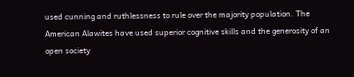used cunning and ruthlessness to rule over the majority population. The American Alawites have used superior cognitive skills and the generosity of an open society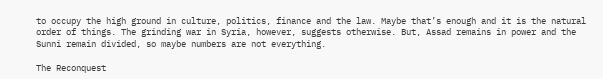to occupy the high ground in culture, politics, finance and the law. Maybe that’s enough and it is the natural order of things. The grinding war in Syria, however, suggests otherwise. But, Assad remains in power and the Sunni remain divided, so maybe numbers are not everything.

The Reconquest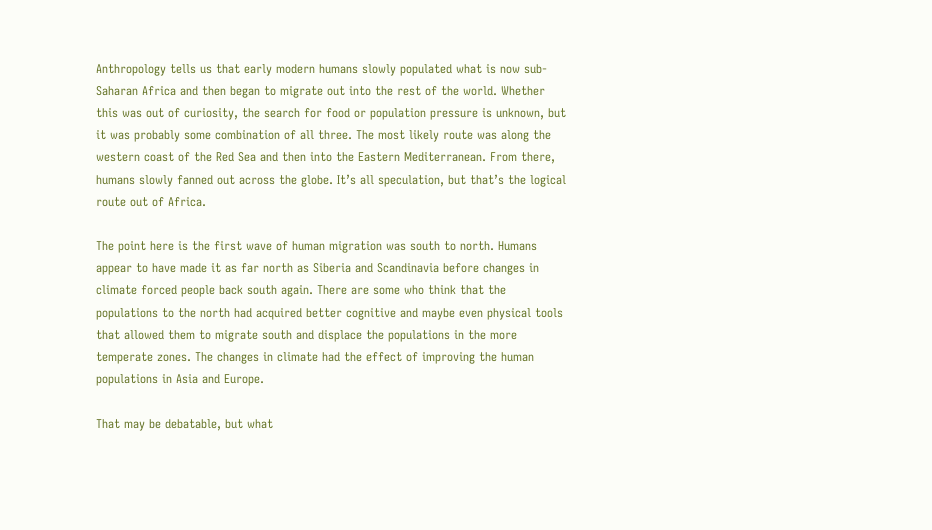Anthropology tells us that early modern humans slowly populated what is now sub-Saharan Africa and then began to migrate out into the rest of the world. Whether this was out of curiosity, the search for food or population pressure is unknown, but it was probably some combination of all three. The most likely route was along the western coast of the Red Sea and then into the Eastern Mediterranean. From there, humans slowly fanned out across the globe. It’s all speculation, but that’s the logical route out of Africa.

The point here is the first wave of human migration was south to north. Humans appear to have made it as far north as Siberia and Scandinavia before changes in climate forced people back south again. There are some who think that the populations to the north had acquired better cognitive and maybe even physical tools that allowed them to migrate south and displace the populations in the more temperate zones. The changes in climate had the effect of improving the human populations in Asia and Europe.

That may be debatable, but what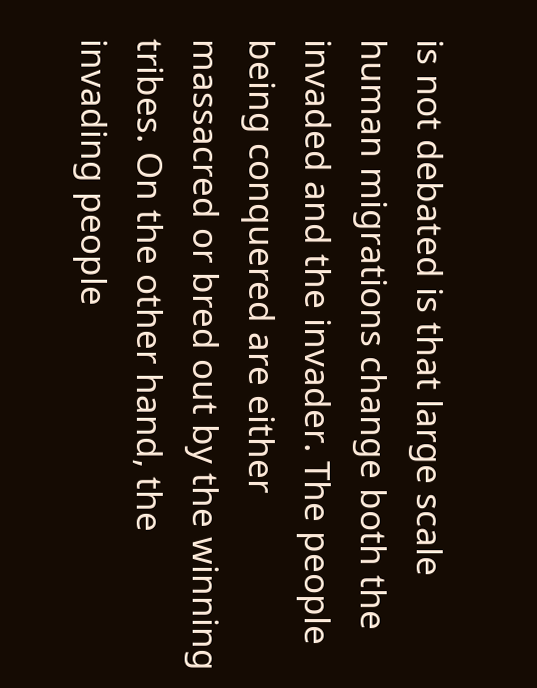is not debated is that large scale human migrations change both the invaded and the invader. The people being conquered are either massacred or bred out by the winning tribes. On the other hand, the invading people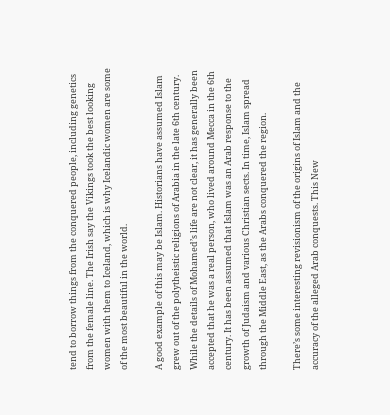tend to borrow things from the conquered people, including genetics from the female line. The Irish say the Vikings took the best looking women with them to Iceland, which is why Icelandic women are some of the most beautiful in the world.

A good example of this may be Islam. Historians have assumed Islam grew out of the polytheistic religions of Arabia in the late 6th century. While the details of Mohamed’s life are not clear, it has generally been accepted that he was a real person, who lived around Mecca in the 6th century. It has been assumed that Islam was an Arab response to the growth of Judaism and various Christian sects. In time, Islam spread through the Middle East, as the Arabs conquered the region.

There’s some interesting revisionism of the origins of Islam and the accuracy of the alleged Arab conquests. This New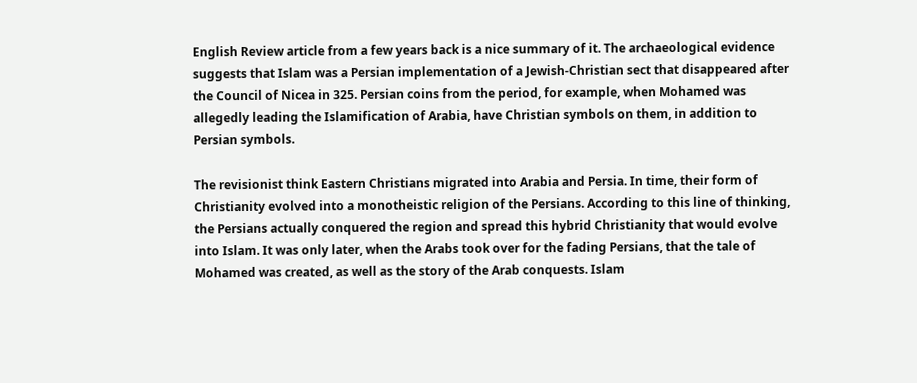English Review article from a few years back is a nice summary of it. The archaeological evidence suggests that Islam was a Persian implementation of a Jewish-Christian sect that disappeared after the Council of Nicea in 325. Persian coins from the period, for example, when Mohamed was allegedly leading the Islamification of Arabia, have Christian symbols on them, in addition to Persian symbols.

The revisionist think Eastern Christians migrated into Arabia and Persia. In time, their form of Christianity evolved into a monotheistic religion of the Persians. According to this line of thinking, the Persians actually conquered the region and spread this hybrid Christianity that would evolve into Islam. It was only later, when the Arabs took over for the fading Persians, that the tale of Mohamed was created, as well as the story of the Arab conquests. Islam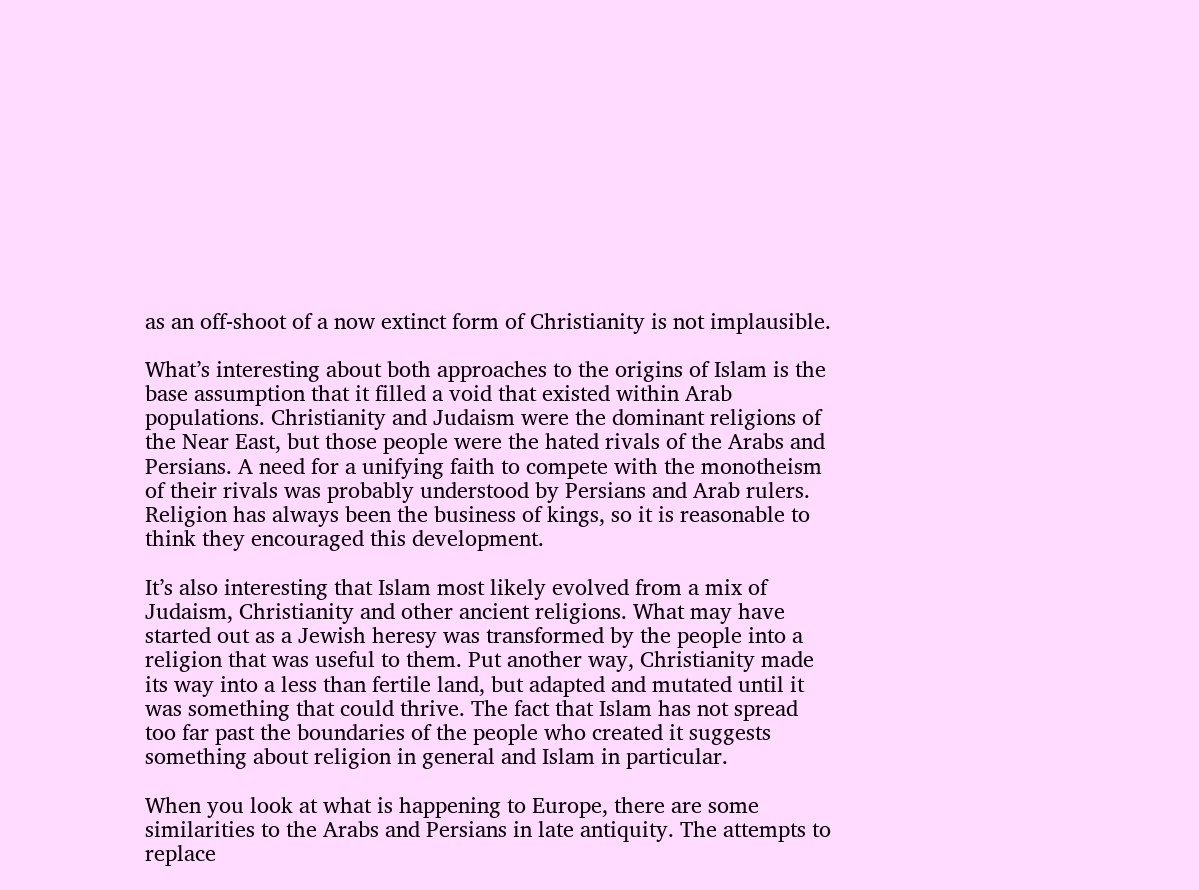as an off-shoot of a now extinct form of Christianity is not implausible.

What’s interesting about both approaches to the origins of Islam is the base assumption that it filled a void that existed within Arab populations. Christianity and Judaism were the dominant religions of the Near East, but those people were the hated rivals of the Arabs and Persians. A need for a unifying faith to compete with the monotheism of their rivals was probably understood by Persians and Arab rulers. Religion has always been the business of kings, so it is reasonable to think they encouraged this development.

It’s also interesting that Islam most likely evolved from a mix of Judaism, Christianity and other ancient religions. What may have started out as a Jewish heresy was transformed by the people into a religion that was useful to them. Put another way, Christianity made its way into a less than fertile land, but adapted and mutated until it was something that could thrive. The fact that Islam has not spread too far past the boundaries of the people who created it suggests something about religion in general and Islam in particular.

When you look at what is happening to Europe, there are some similarities to the Arabs and Persians in late antiquity. The attempts to replace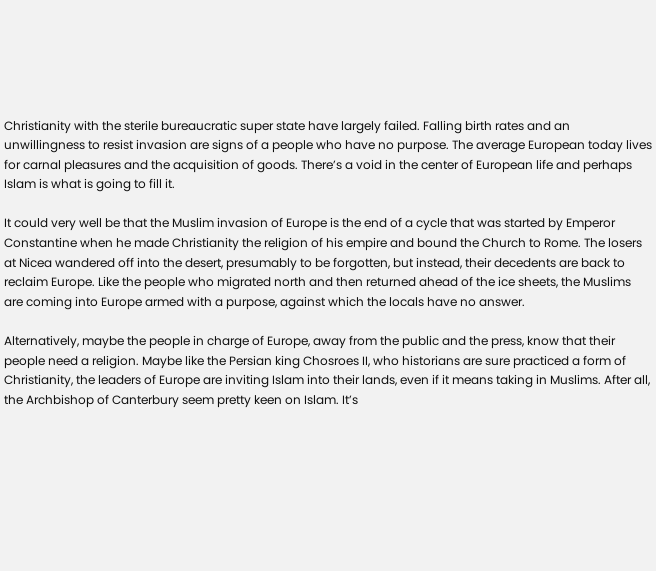Christianity with the sterile bureaucratic super state have largely failed. Falling birth rates and an unwillingness to resist invasion are signs of a people who have no purpose. The average European today lives for carnal pleasures and the acquisition of goods. There’s a void in the center of European life and perhaps Islam is what is going to fill it.

It could very well be that the Muslim invasion of Europe is the end of a cycle that was started by Emperor Constantine when he made Christianity the religion of his empire and bound the Church to Rome. The losers at Nicea wandered off into the desert, presumably to be forgotten, but instead, their decedents are back to reclaim Europe. Like the people who migrated north and then returned ahead of the ice sheets, the Muslims are coming into Europe armed with a purpose, against which the locals have no answer.

Alternatively, maybe the people in charge of Europe, away from the public and the press, know that their people need a religion. Maybe like the Persian king Chosroes II, who historians are sure practiced a form of Christianity, the leaders of Europe are inviting Islam into their lands, even if it means taking in Muslims. After all, the Archbishop of Canterbury seem pretty keen on Islam. It’s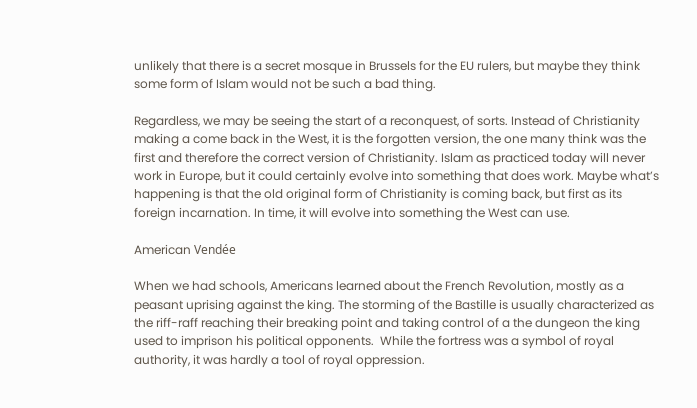unlikely that there is a secret mosque in Brussels for the EU rulers, but maybe they think some form of Islam would not be such a bad thing.

Regardless, we may be seeing the start of a reconquest, of sorts. Instead of Christianity making a come back in the West, it is the forgotten version, the one many think was the first and therefore the correct version of Christianity. Islam as practiced today will never work in Europe, but it could certainly evolve into something that does work. Maybe what’s happening is that the old original form of Christianity is coming back, but first as its foreign incarnation. In time, it will evolve into something the West can use.

American Vendée

When we had schools, Americans learned about the French Revolution, mostly as a peasant uprising against the king. The storming of the Bastille is usually characterized as the riff-raff reaching their breaking point and taking control of a the dungeon the king used to imprison his political opponents.  While the fortress was a symbol of royal authority, it was hardly a tool of royal oppression.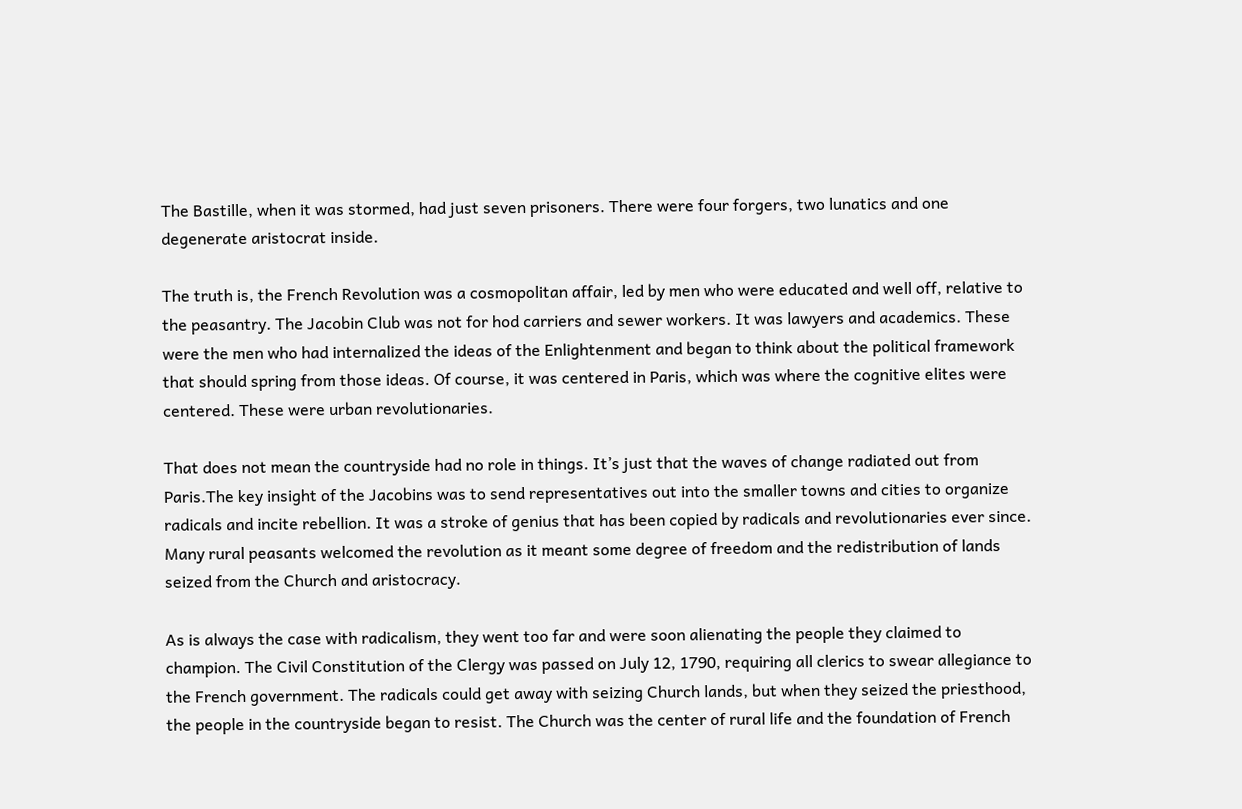The Bastille, when it was stormed, had just seven prisoners. There were four forgers, two lunatics and one degenerate aristocrat inside.

The truth is, the French Revolution was a cosmopolitan affair, led by men who were educated and well off, relative to the peasantry. The Jacobin Club was not for hod carriers and sewer workers. It was lawyers and academics. These were the men who had internalized the ideas of the Enlightenment and began to think about the political framework that should spring from those ideas. Of course, it was centered in Paris, which was where the cognitive elites were centered. These were urban revolutionaries.

That does not mean the countryside had no role in things. It’s just that the waves of change radiated out from Paris.The key insight of the Jacobins was to send representatives out into the smaller towns and cities to organize radicals and incite rebellion. It was a stroke of genius that has been copied by radicals and revolutionaries ever since. Many rural peasants welcomed the revolution as it meant some degree of freedom and the redistribution of lands seized from the Church and aristocracy.

As is always the case with radicalism, they went too far and were soon alienating the people they claimed to champion. The Civil Constitution of the Clergy was passed on July 12, 1790, requiring all clerics to swear allegiance to the French government. The radicals could get away with seizing Church lands, but when they seized the priesthood, the people in the countryside began to resist. The Church was the center of rural life and the foundation of French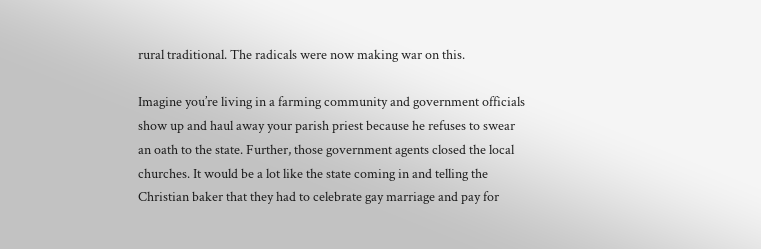rural traditional. The radicals were now making war on this.

Imagine you’re living in a farming community and government officials show up and haul away your parish priest because he refuses to swear an oath to the state. Further, those government agents closed the local churches. It would be a lot like the state coming in and telling the Christian baker that they had to celebrate gay marriage and pay for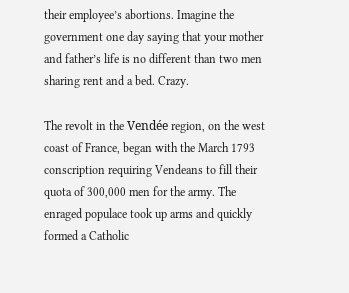their employee’s abortions. Imagine the government one day saying that your mother and father’s life is no different than two men sharing rent and a bed. Crazy.

The revolt in the Vendée region, on the west coast of France, began with the March 1793 conscription requiring Vendeans to fill their quota of 300,000 men for the army. The enraged populace took up arms and quickly formed a Catholic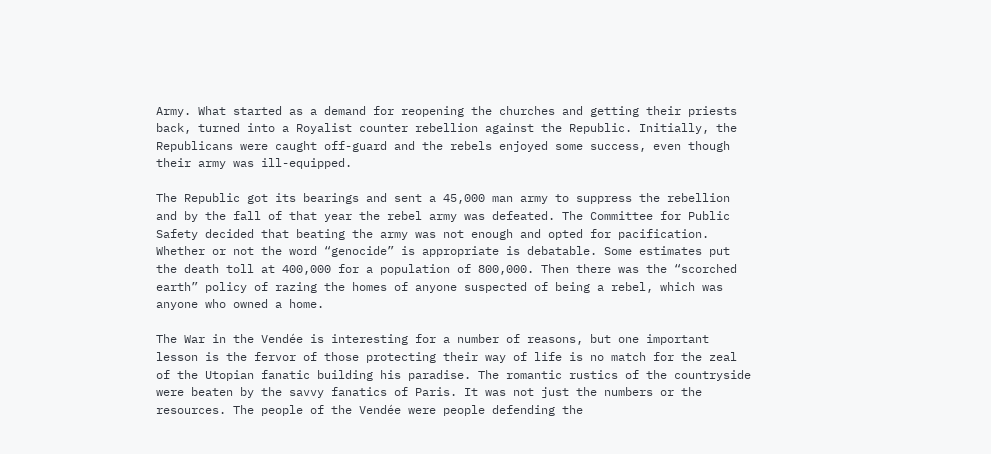Army. What started as a demand for reopening the churches and getting their priests back, turned into a Royalist counter rebellion against the Republic. Initially, the Republicans were caught off-guard and the rebels enjoyed some success, even though their army was ill-equipped.

The Republic got its bearings and sent a 45,000 man army to suppress the rebellion and by the fall of that year the rebel army was defeated. The Committee for Public Safety decided that beating the army was not enough and opted for pacification. Whether or not the word “genocide” is appropriate is debatable. Some estimates put the death toll at 400,000 for a population of 800,000. Then there was the “scorched earth” policy of razing the homes of anyone suspected of being a rebel, which was anyone who owned a home.

The War in the Vendée is interesting for a number of reasons, but one important lesson is the fervor of those protecting their way of life is no match for the zeal of the Utopian fanatic building his paradise. The romantic rustics of the countryside were beaten by the savvy fanatics of Paris. It was not just the numbers or the resources. The people of the Vendée were people defending the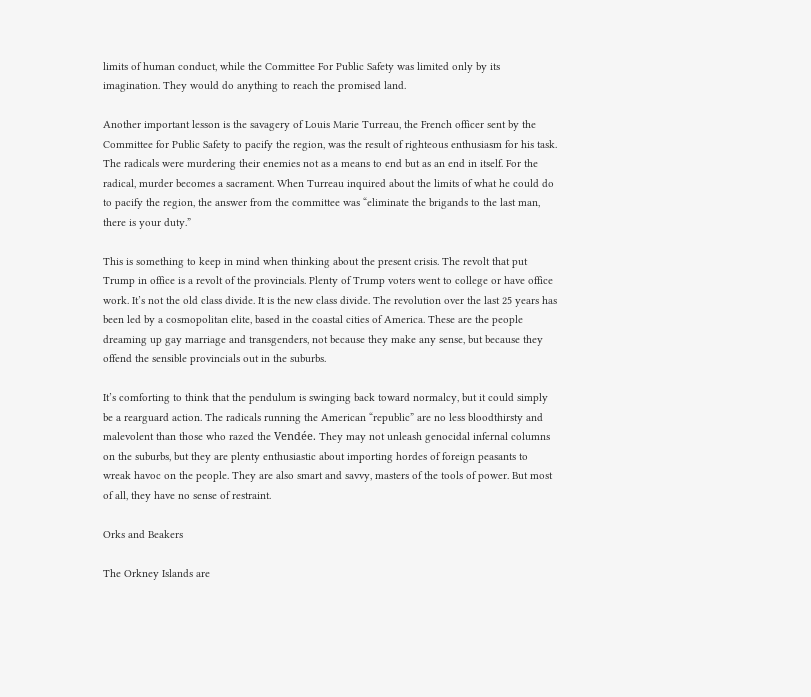limits of human conduct, while the Committee For Public Safety was limited only by its imagination. They would do anything to reach the promised land.

Another important lesson is the savagery of Louis Marie Turreau, the French officer sent by the Committee for Public Safety to pacify the region, was the result of righteous enthusiasm for his task. The radicals were murdering their enemies not as a means to end but as an end in itself. For the radical, murder becomes a sacrament. When Turreau inquired about the limits of what he could do to pacify the region, the answer from the committee was “eliminate the brigands to the last man, there is your duty.”

This is something to keep in mind when thinking about the present crisis. The revolt that put Trump in office is a revolt of the provincials. Plenty of Trump voters went to college or have office work. It’s not the old class divide. It is the new class divide. The revolution over the last 25 years has been led by a cosmopolitan elite, based in the coastal cities of America. These are the people dreaming up gay marriage and transgenders, not because they make any sense, but because they offend the sensible provincials out in the suburbs.

It’s comforting to think that the pendulum is swinging back toward normalcy, but it could simply be a rearguard action. The radicals running the American “republic” are no less bloodthirsty and malevolent than those who razed the Vendée. They may not unleash genocidal infernal columns on the suburbs, but they are plenty enthusiastic about importing hordes of foreign peasants to wreak havoc on the people. They are also smart and savvy, masters of the tools of power. But most of all, they have no sense of restraint.

Orks and Beakers

The Orkney Islands are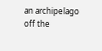an archipelago off the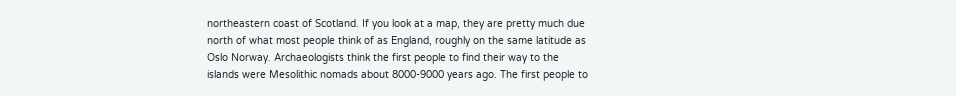northeastern coast of Scotland. If you look at a map, they are pretty much due north of what most people think of as England, roughly on the same latitude as Oslo Norway. Archaeologists think the first people to find their way to the islands were Mesolithic nomads about 8000-9000 years ago. The first people to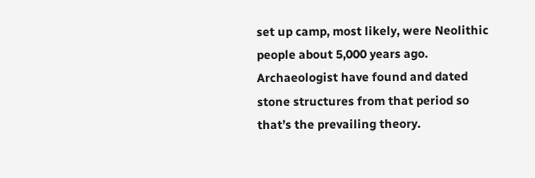set up camp, most likely, were Neolithic people about 5,000 years ago. Archaeologist have found and dated stone structures from that period so that’s the prevailing theory.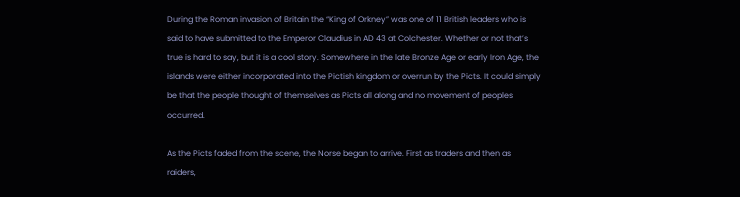During the Roman invasion of Britain the “King of Orkney” was one of 11 British leaders who is said to have submitted to the Emperor Claudius in AD 43 at Colchester. Whether or not that’s true is hard to say, but it is a cool story. Somewhere in the late Bronze Age or early Iron Age, the islands were either incorporated into the Pictish kingdom or overrun by the Picts. It could simply be that the people thought of themselves as Picts all along and no movement of peoples occurred.

As the Picts faded from the scene, the Norse began to arrive. First as traders and then as raiders,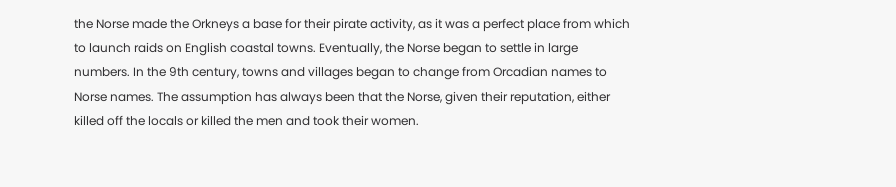the Norse made the Orkneys a base for their pirate activity, as it was a perfect place from which to launch raids on English coastal towns. Eventually, the Norse began to settle in large numbers. In the 9th century, towns and villages began to change from Orcadian names to Norse names. The assumption has always been that the Norse, given their reputation, either killed off the locals or killed the men and took their women.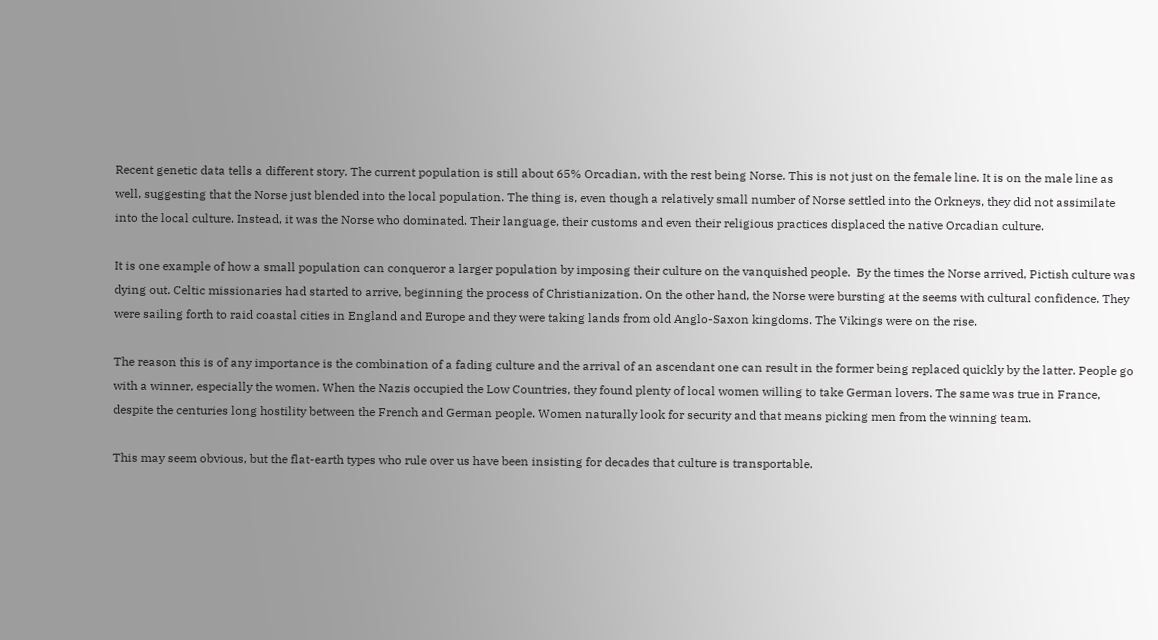Recent genetic data tells a different story. The current population is still about 65% Orcadian, with the rest being Norse. This is not just on the female line. It is on the male line as well, suggesting that the Norse just blended into the local population. The thing is, even though a relatively small number of Norse settled into the Orkneys, they did not assimilate into the local culture. Instead, it was the Norse who dominated. Their language, their customs and even their religious practices displaced the native Orcadian culture.

It is one example of how a small population can conqueror a larger population by imposing their culture on the vanquished people.  By the times the Norse arrived, Pictish culture was dying out. Celtic missionaries had started to arrive, beginning the process of Christianization. On the other hand, the Norse were bursting at the seems with cultural confidence. They were sailing forth to raid coastal cities in England and Europe and they were taking lands from old Anglo-Saxon kingdoms. The Vikings were on the rise.

The reason this is of any importance is the combination of a fading culture and the arrival of an ascendant one can result in the former being replaced quickly by the latter. People go with a winner, especially the women. When the Nazis occupied the Low Countries, they found plenty of local women willing to take German lovers. The same was true in France, despite the centuries long hostility between the French and German people. Women naturally look for security and that means picking men from the winning team.

This may seem obvious, but the flat-earth types who rule over us have been insisting for decades that culture is transportable.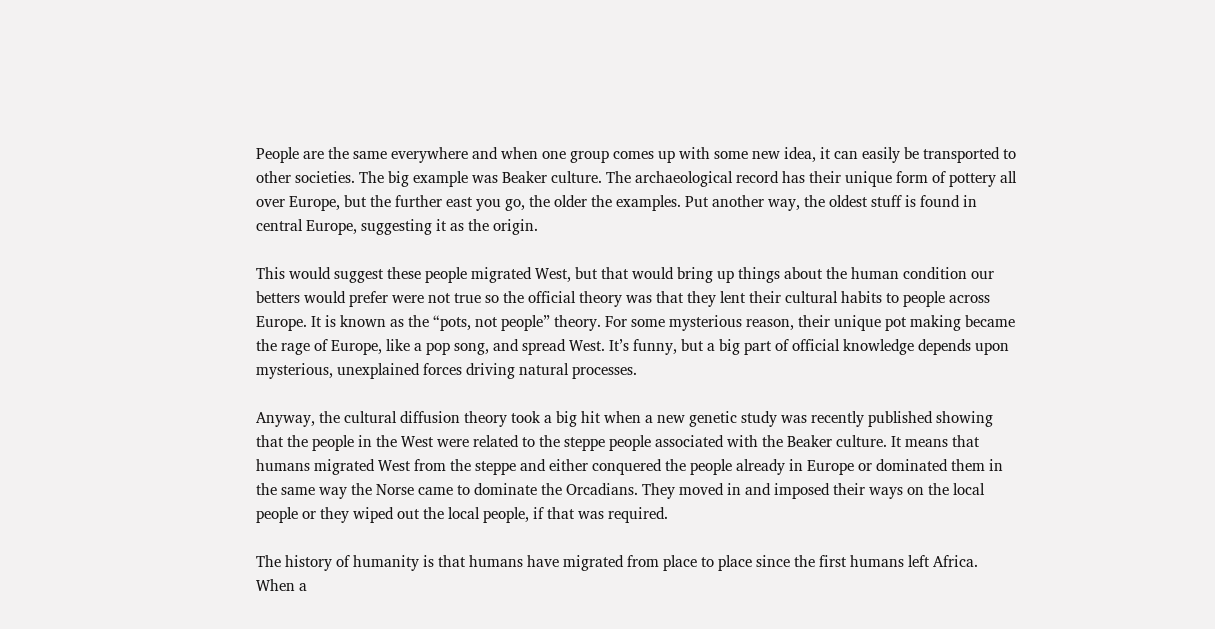People are the same everywhere and when one group comes up with some new idea, it can easily be transported to other societies. The big example was Beaker culture. The archaeological record has their unique form of pottery all over Europe, but the further east you go, the older the examples. Put another way, the oldest stuff is found in central Europe, suggesting it as the origin.

This would suggest these people migrated West, but that would bring up things about the human condition our betters would prefer were not true so the official theory was that they lent their cultural habits to people across Europe. It is known as the “pots, not people” theory. For some mysterious reason, their unique pot making became the rage of Europe, like a pop song, and spread West. It’s funny, but a big part of official knowledge depends upon mysterious, unexplained forces driving natural processes.

Anyway, the cultural diffusion theory took a big hit when a new genetic study was recently published showing that the people in the West were related to the steppe people associated with the Beaker culture. It means that humans migrated West from the steppe and either conquered the people already in Europe or dominated them in the same way the Norse came to dominate the Orcadians. They moved in and imposed their ways on the local people or they wiped out the local people, if that was required.

The history of humanity is that humans have migrated from place to place since the first humans left Africa. When a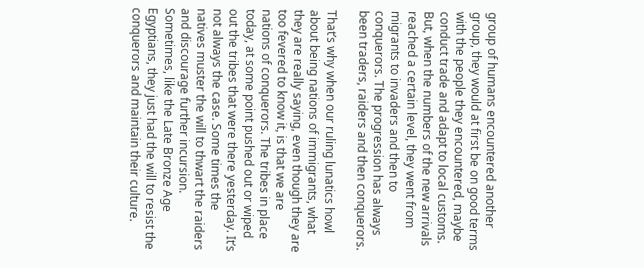group of humans encountered another group, they would at first be on good terms with the people they encountered, maybe conduct trade and adapt to local customs. But, when the numbers of the new arrivals reached a certain level, they went from migrants to invaders and then to conquerors. The progression has always been traders, raiders and then conquerors.

That’s why when our ruling lunatics howl about being nations of immigrants, what they are really saying, even though they are too fevered to know it, is that we are nations of conquerors. The tribes in place today, at some point pushed out or wiped out the tribes that were there yesterday. It’s not always the case. Some times the natives muster the will to thwart the raiders and discourage further incursion. Sometimes, like the Late Bronze Age Egyptians, they just had the will to resist the conquerors and maintain their culture.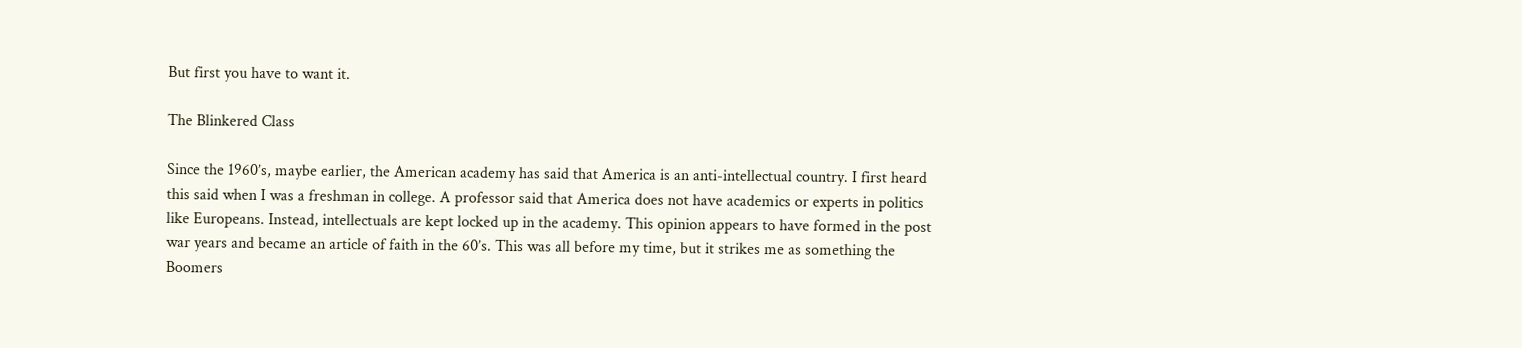But first you have to want it.

The Blinkered Class

Since the 1960’s, maybe earlier, the American academy has said that America is an anti-intellectual country. I first heard this said when I was a freshman in college. A professor said that America does not have academics or experts in politics like Europeans. Instead, intellectuals are kept locked up in the academy. This opinion appears to have formed in the post war years and became an article of faith in the 60’s. This was all before my time, but it strikes me as something the Boomers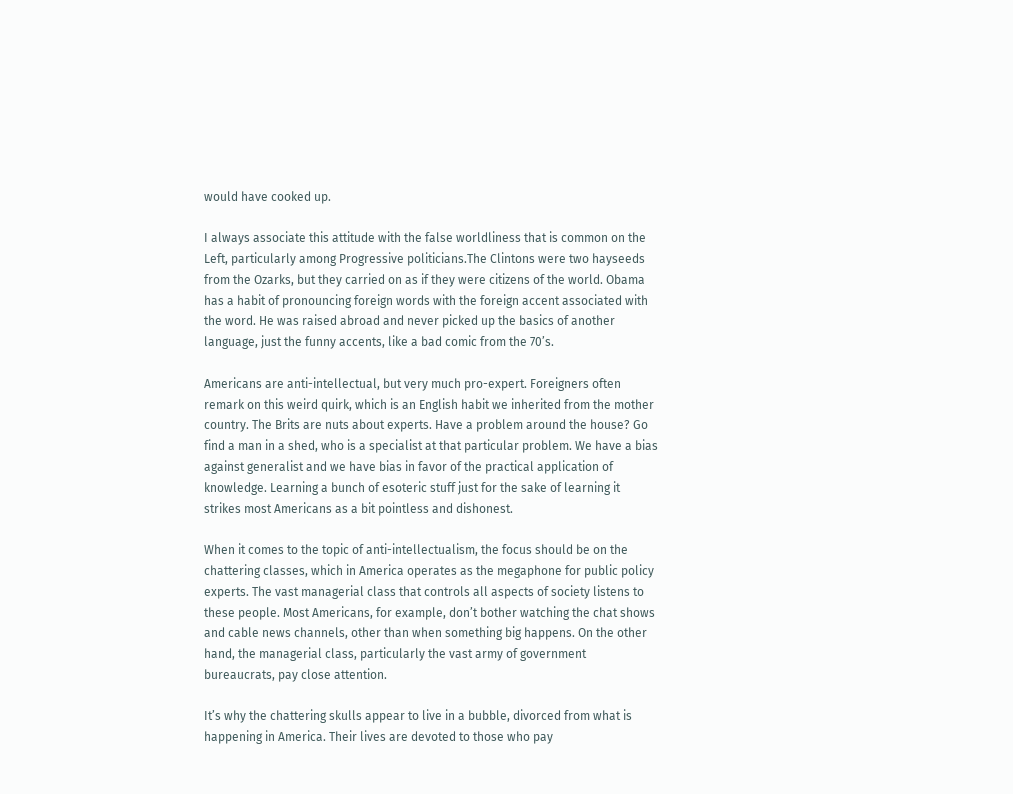would have cooked up.

I always associate this attitude with the false worldliness that is common on the Left, particularly among Progressive politicians.The Clintons were two hayseeds from the Ozarks, but they carried on as if they were citizens of the world. Obama has a habit of pronouncing foreign words with the foreign accent associated with the word. He was raised abroad and never picked up the basics of another language, just the funny accents, like a bad comic from the 70’s.

Americans are anti-intellectual, but very much pro-expert. Foreigners often remark on this weird quirk, which is an English habit we inherited from the mother country. The Brits are nuts about experts. Have a problem around the house? Go find a man in a shed, who is a specialist at that particular problem. We have a bias against generalist and we have bias in favor of the practical application of knowledge. Learning a bunch of esoteric stuff just for the sake of learning it strikes most Americans as a bit pointless and dishonest.

When it comes to the topic of anti-intellectualism, the focus should be on the chattering classes, which in America operates as the megaphone for public policy experts. The vast managerial class that controls all aspects of society listens to these people. Most Americans, for example, don’t bother watching the chat shows and cable news channels, other than when something big happens. On the other hand, the managerial class, particularly the vast army of government bureaucrats, pay close attention.

It’s why the chattering skulls appear to live in a bubble, divorced from what is happening in America. Their lives are devoted to those who pay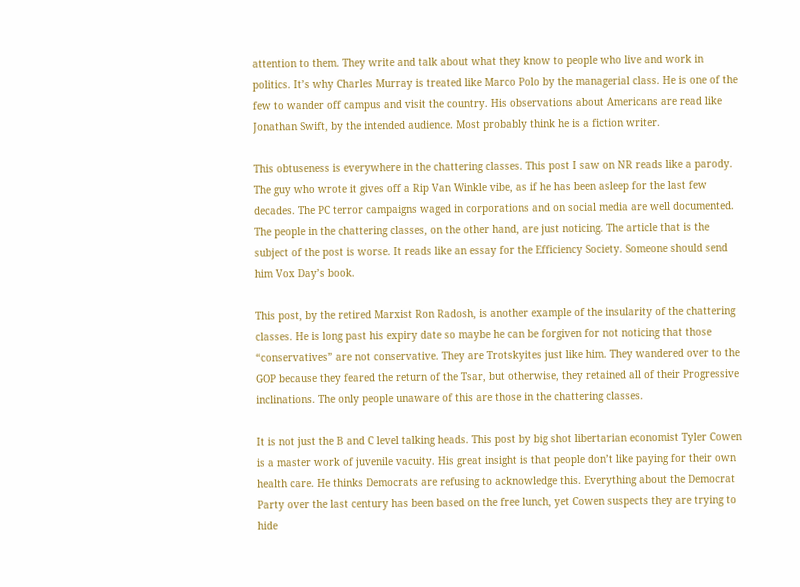attention to them. They write and talk about what they know to people who live and work in politics. It’s why Charles Murray is treated like Marco Polo by the managerial class. He is one of the few to wander off campus and visit the country. His observations about Americans are read like Jonathan Swift, by the intended audience. Most probably think he is a fiction writer.

This obtuseness is everywhere in the chattering classes. This post I saw on NR reads like a parody. The guy who wrote it gives off a Rip Van Winkle vibe, as if he has been asleep for the last few decades. The PC terror campaigns waged in corporations and on social media are well documented. The people in the chattering classes, on the other hand, are just noticing. The article that is the subject of the post is worse. It reads like an essay for the Efficiency Society. Someone should send him Vox Day’s book.

This post, by the retired Marxist Ron Radosh, is another example of the insularity of the chattering classes. He is long past his expiry date so maybe he can be forgiven for not noticing that those “conservatives” are not conservative. They are Trotskyites just like him. They wandered over to the GOP because they feared the return of the Tsar, but otherwise, they retained all of their Progressive inclinations. The only people unaware of this are those in the chattering classes.

It is not just the B and C level talking heads. This post by big shot libertarian economist Tyler Cowen is a master work of juvenile vacuity. His great insight is that people don’t like paying for their own health care. He thinks Democrats are refusing to acknowledge this. Everything about the Democrat Party over the last century has been based on the free lunch, yet Cowen suspects they are trying to hide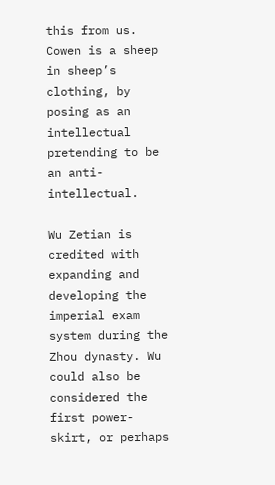this from us. Cowen is a sheep in sheep’s clothing, by posing as an intellectual pretending to be an anti-intellectual.

Wu Zetian is credited with expanding and developing the imperial exam system during the Zhou dynasty. Wu could also be considered the first power-skirt, or perhaps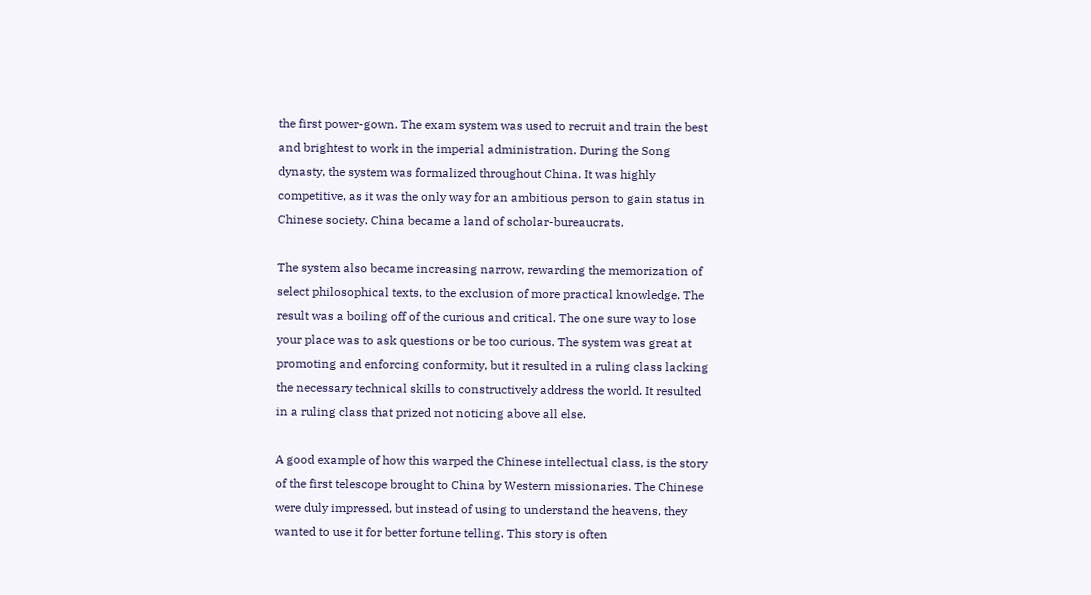the first power-gown. The exam system was used to recruit and train the best and brightest to work in the imperial administration. During the Song dynasty, the system was formalized throughout China. It was highly competitive, as it was the only way for an ambitious person to gain status in Chinese society. China became a land of scholar-bureaucrats.

The system also became increasing narrow, rewarding the memorization of select philosophical texts, to the exclusion of more practical knowledge. The result was a boiling off of the curious and critical. The one sure way to lose your place was to ask questions or be too curious. The system was great at promoting and enforcing conformity, but it resulted in a ruling class lacking the necessary technical skills to constructively address the world. It resulted in a ruling class that prized not noticing above all else.

A good example of how this warped the Chinese intellectual class, is the story of the first telescope brought to China by Western missionaries. The Chinese were duly impressed, but instead of using to understand the heavens, they wanted to use it for better fortune telling. This story is often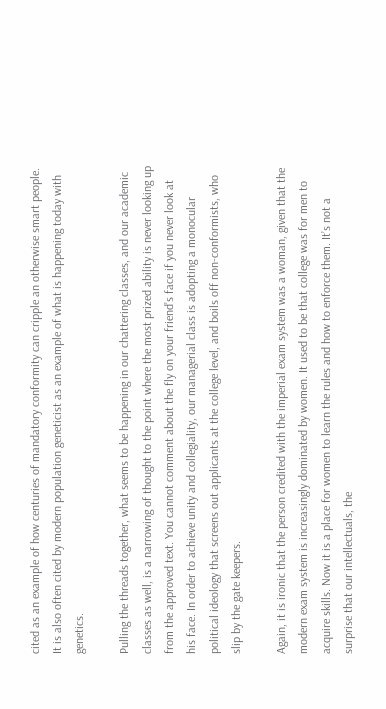cited as an example of how centuries of mandatory conformity can cripple an otherwise smart people. It is also often cited by modern population geneticist as an example of what is happening today with genetics.

Pulling the threads together, what seems to be happening in our chattering classes, and our academic classes as well, is a narrowing of thought to the point where the most prized ability is never looking up from the approved text. You cannot comment about the fly on your friend’s face if you never look at his face. In order to achieve unity and collegiality, our managerial class is adopting a monocular political ideology that screens out applicants at the college level, and boils off non-conformists, who slip by the gate keepers.

Again, it is ironic that the person credited with the imperial exam system was a woman, given that the modern exam system is increasingly dominated by women. It used to be that college was for men to acquire skills. Now it is a place for women to learn the rules and how to enforce them. It’s not a surprise that our intellectuals, the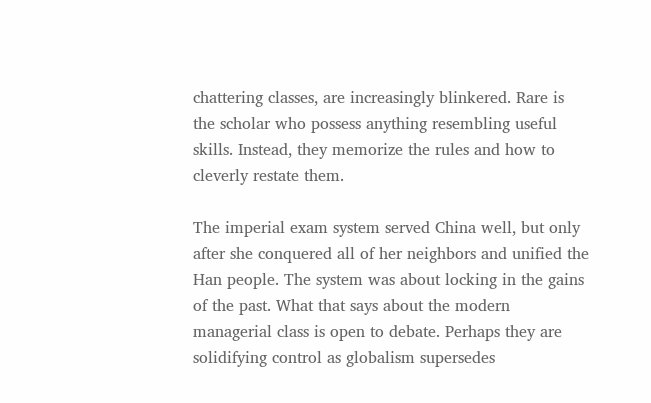chattering classes, are increasingly blinkered. Rare is the scholar who possess anything resembling useful skills. Instead, they memorize the rules and how to cleverly restate them.

The imperial exam system served China well, but only after she conquered all of her neighbors and unified the Han people. The system was about locking in the gains of the past. What that says about the modern managerial class is open to debate. Perhaps they are solidifying control as globalism supersedes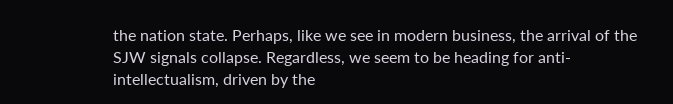the nation state. Perhaps, like we see in modern business, the arrival of the SJW signals collapse. Regardless, we seem to be heading for anti-intellectualism, driven by the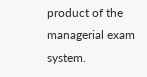product of the managerial exam system.